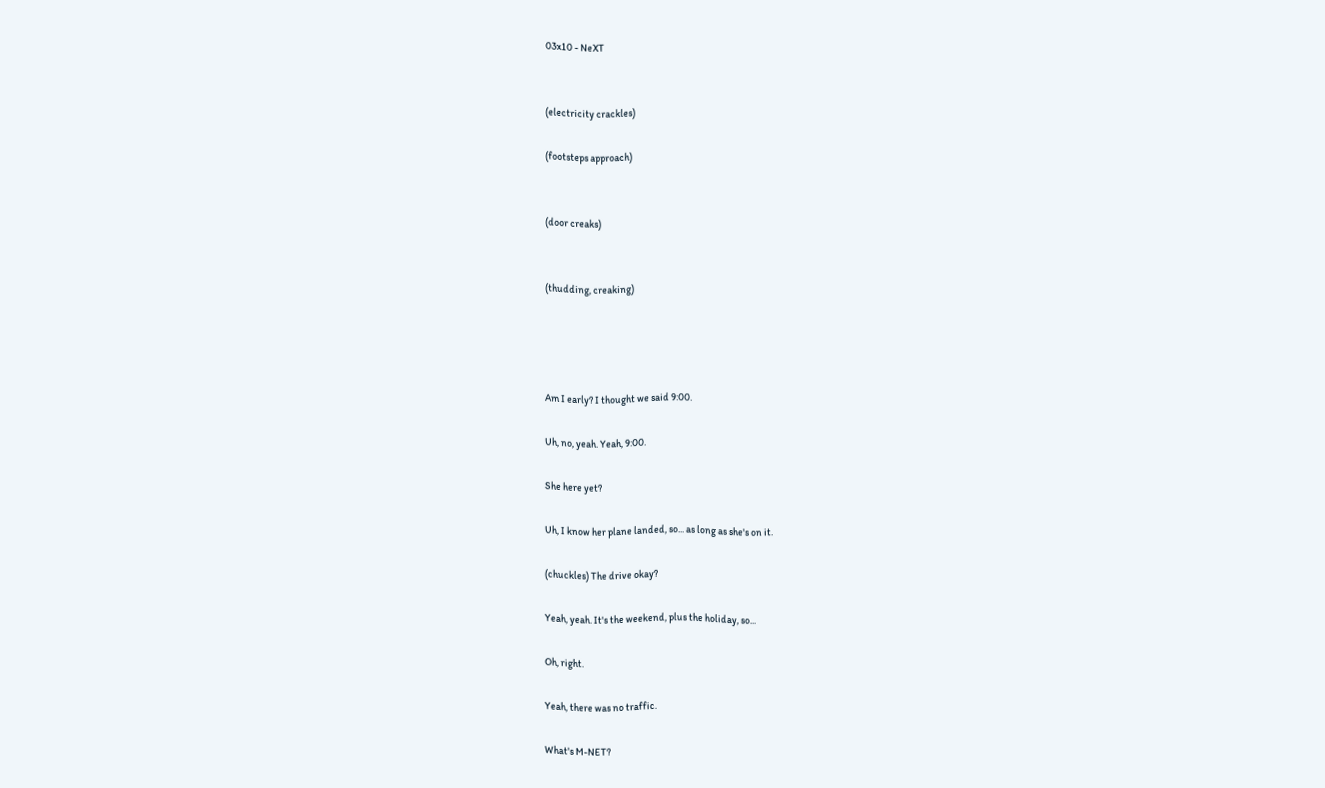03x10 - NeXT


(electricity crackles)

(footsteps approach)


(door creaks)


(thudding, creaking)




Am I early? I thought we said 9:00.

Uh, no, yeah. Yeah, 9:00.

She here yet?

Uh, I know her plane landed, so... as long as she's on it.

(chuckles) The drive okay?

Yeah, yeah. It's the weekend, plus the holiday, so...

Oh, right.

Yeah, there was no traffic.

What's M-NET?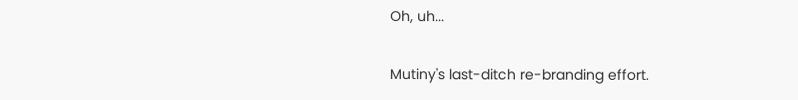Oh, uh...

Mutiny's last-ditch re-branding effort.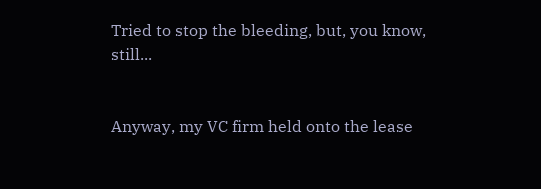Tried to stop the bleeding, but, you know, still...


Anyway, my VC firm held onto the lease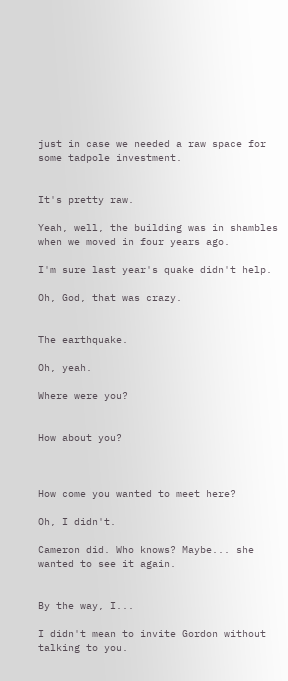just in case we needed a raw space for some tadpole investment.


It's pretty raw.

Yeah, well, the building was in shambles when we moved in four years ago.

I'm sure last year's quake didn't help.

Oh, God, that was crazy.


The earthquake.

Oh, yeah.

Where were you?


How about you?



How come you wanted to meet here?

Oh, I didn't.

Cameron did. Who knows? Maybe... she wanted to see it again.


By the way, I...

I didn't mean to invite Gordon without talking to you.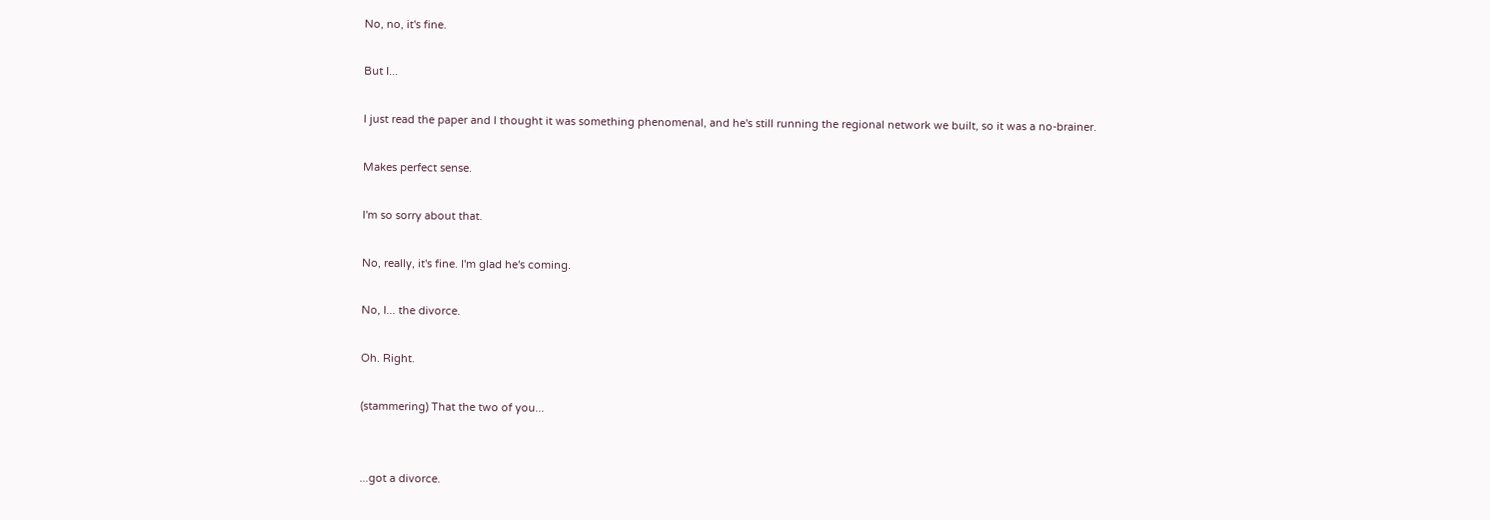No, no, it's fine.

But I...

I just read the paper and I thought it was something phenomenal, and he's still running the regional network we built, so it was a no-brainer.

Makes perfect sense.

I'm so sorry about that.

No, really, it's fine. I'm glad he's coming.

No, I... the divorce.

Oh. Right.

(stammering) That the two of you...


...got a divorce.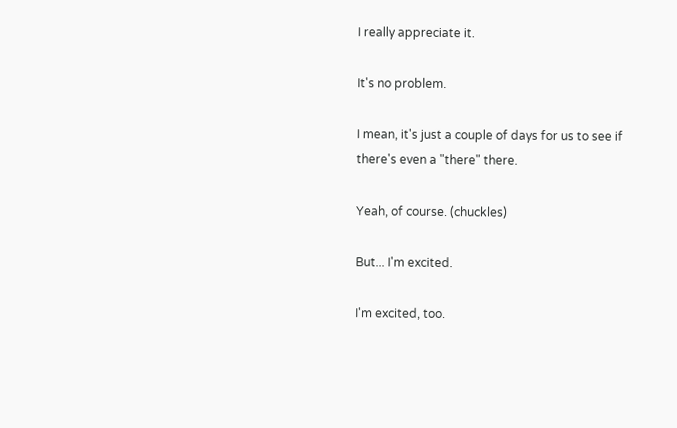I really appreciate it.

It's no problem.

I mean, it's just a couple of days for us to see if there's even a "there" there.

Yeah, of course. (chuckles)

But... I'm excited.

I'm excited, too.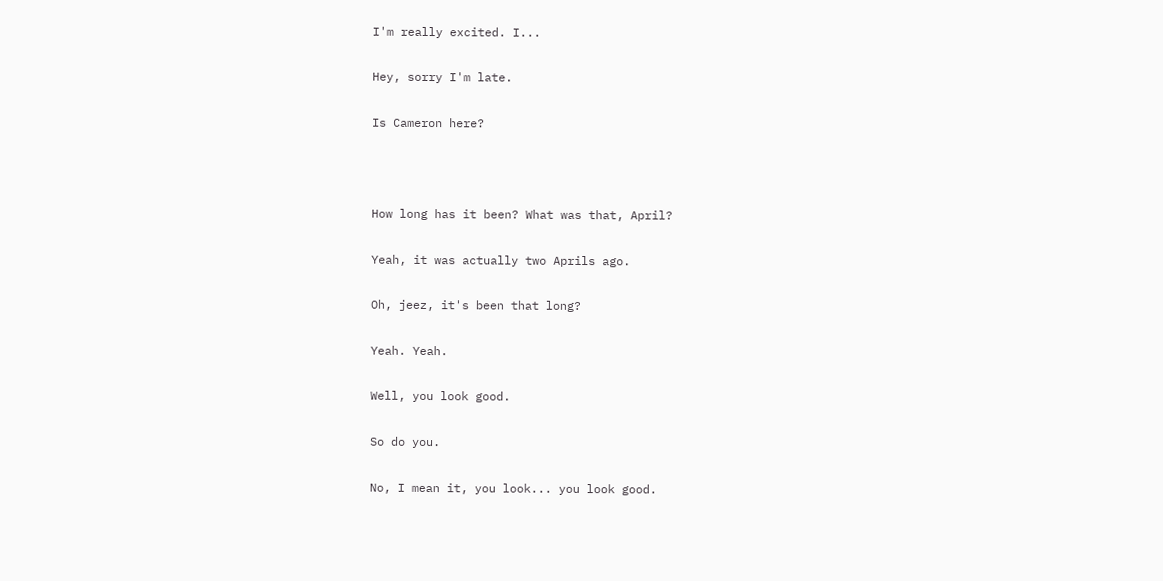I'm really excited. I...

Hey, sorry I'm late.

Is Cameron here?



How long has it been? What was that, April?

Yeah, it was actually two Aprils ago.

Oh, jeez, it's been that long?

Yeah. Yeah.

Well, you look good.

So do you.

No, I mean it, you look... you look good.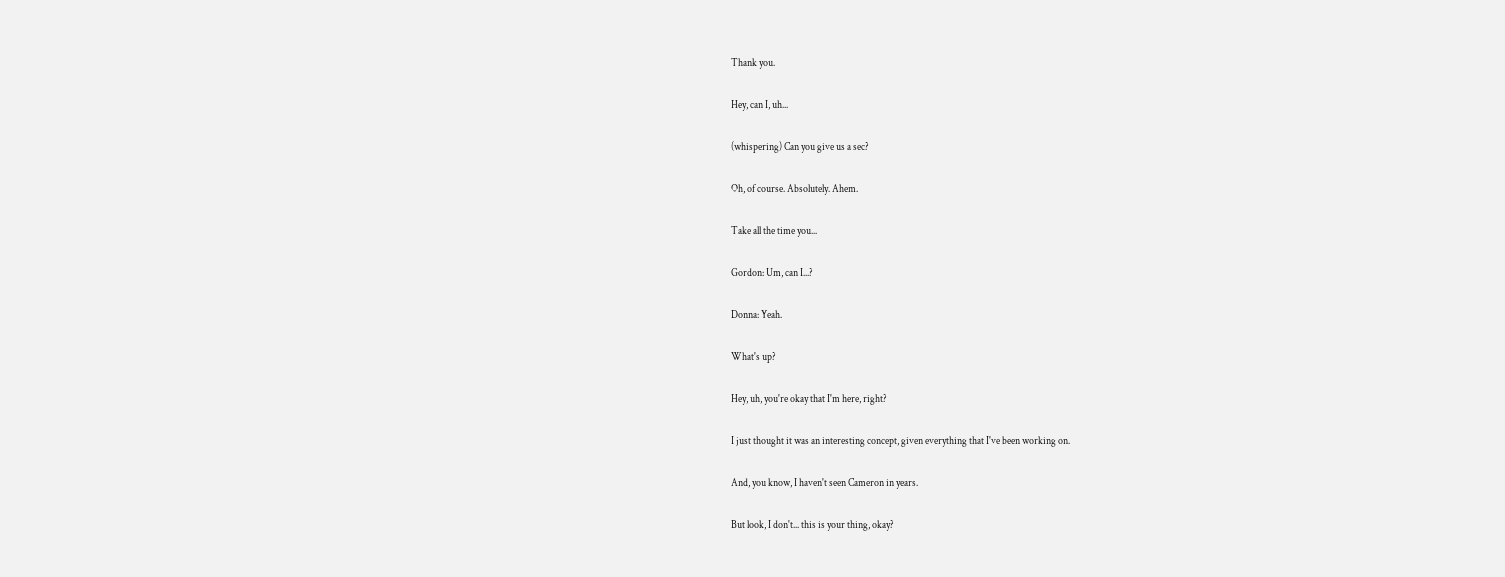Thank you.

Hey, can I, uh...

(whispering) Can you give us a sec?

Oh, of course. Absolutely. Ahem.

Take all the time you...

Gordon: Um, can I...?

Donna: Yeah.

What's up?

Hey, uh, you're okay that I'm here, right?

I just thought it was an interesting concept, given everything that I've been working on.

And, you know, I haven't seen Cameron in years.

But look, I don't... this is your thing, okay?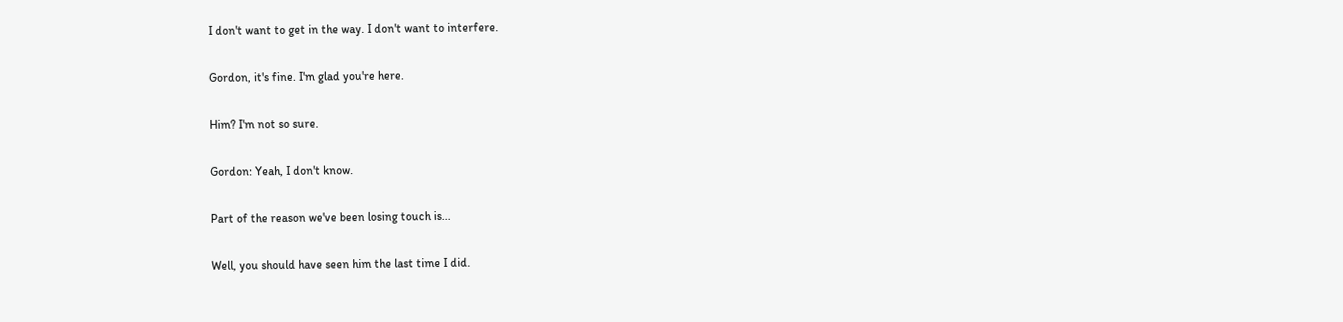I don't want to get in the way. I don't want to interfere.

Gordon, it's fine. I'm glad you're here.

Him? I'm not so sure.

Gordon: Yeah, I don't know.

Part of the reason we've been losing touch is...

Well, you should have seen him the last time I did.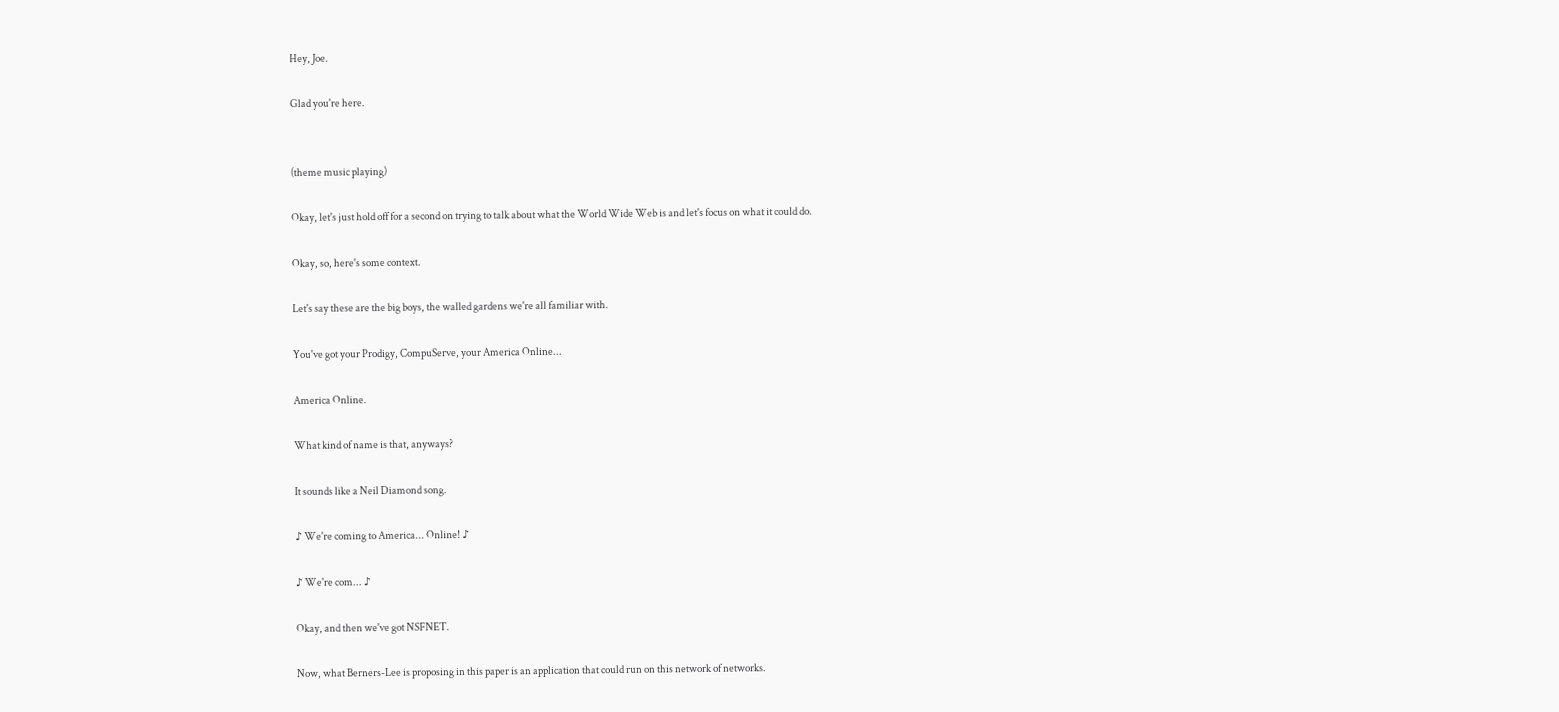Hey, Joe.

Glad you're here.


(theme music playing)

Okay, let's just hold off for a second on trying to talk about what the World Wide Web is and let's focus on what it could do.

Okay, so, here's some context.

Let's say these are the big boys, the walled gardens we're all familiar with.

You've got your Prodigy, CompuServe, your America Online...

America Online.

What kind of name is that, anyways?

It sounds like a Neil Diamond song.

♪ We're coming to America... Online! ♪

♪ We're com... ♪

Okay, and then we've got NSFNET.

Now, what Berners-Lee is proposing in this paper is an application that could run on this network of networks.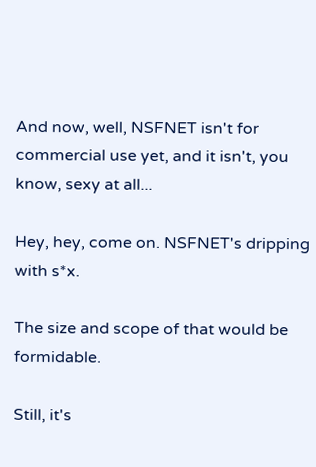And now, well, NSFNET isn't for commercial use yet, and it isn't, you know, sexy at all...

Hey, hey, come on. NSFNET's dripping with s*x.

The size and scope of that would be formidable.

Still, it's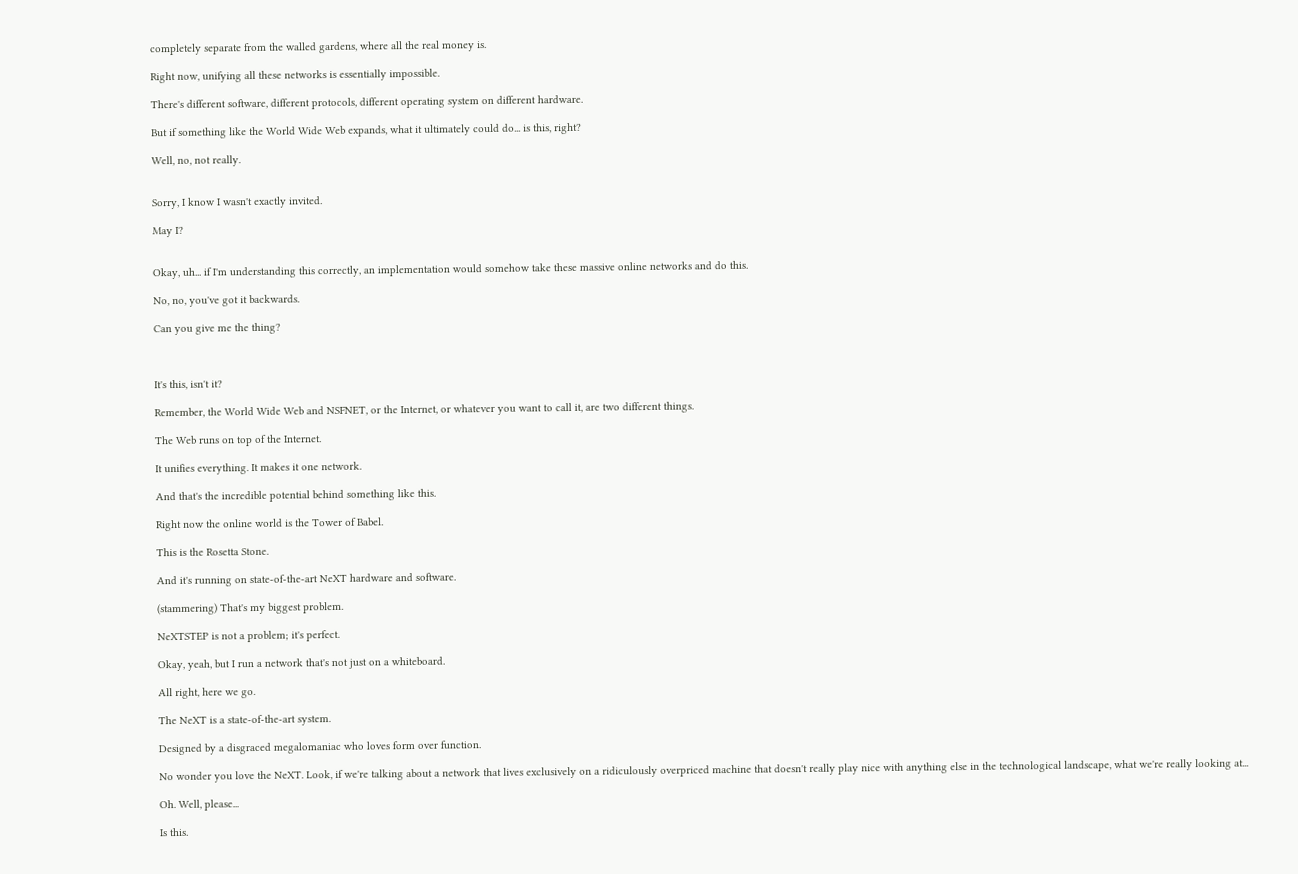completely separate from the walled gardens, where all the real money is.

Right now, unifying all these networks is essentially impossible.

There's different software, different protocols, different operating system on different hardware.

But if something like the World Wide Web expands, what it ultimately could do... is this, right?

Well, no, not really.


Sorry, I know I wasn't exactly invited.

May I?


Okay, uh... if I'm understanding this correctly, an implementation would somehow take these massive online networks and do this.

No, no, you've got it backwards.

Can you give me the thing?



It's this, isn't it?

Remember, the World Wide Web and NSFNET, or the Internet, or whatever you want to call it, are two different things.

The Web runs on top of the Internet.

It unifies everything. It makes it one network.

And that's the incredible potential behind something like this.

Right now the online world is the Tower of Babel.

This is the Rosetta Stone.

And it's running on state-of-the-art NeXT hardware and software.

(stammering) That's my biggest problem.

NeXTSTEP is not a problem; it's perfect.

Okay, yeah, but I run a network that's not just on a whiteboard.

All right, here we go.

The NeXT is a state-of-the-art system.

Designed by a disgraced megalomaniac who loves form over function.

No wonder you love the NeXT. Look, if we're talking about a network that lives exclusively on a ridiculously overpriced machine that doesn't really play nice with anything else in the technological landscape, what we're really looking at...

Oh. Well, please...

Is this.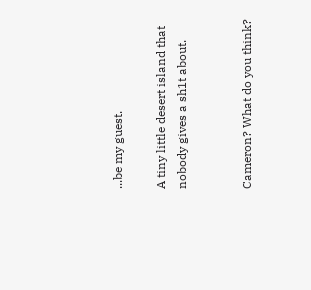...be my guest.

A tiny little desert island that nobody gives a sh1t about.


Cameron? What do you think?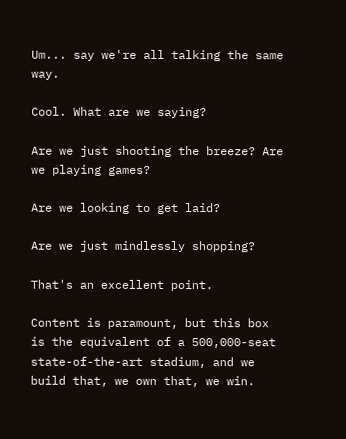Um... say we're all talking the same way.

Cool. What are we saying?

Are we just shooting the breeze? Are we playing games?

Are we looking to get laid?

Are we just mindlessly shopping?

That's an excellent point.

Content is paramount, but this box is the equivalent of a 500,000-seat state-of-the-art stadium, and we build that, we own that, we win.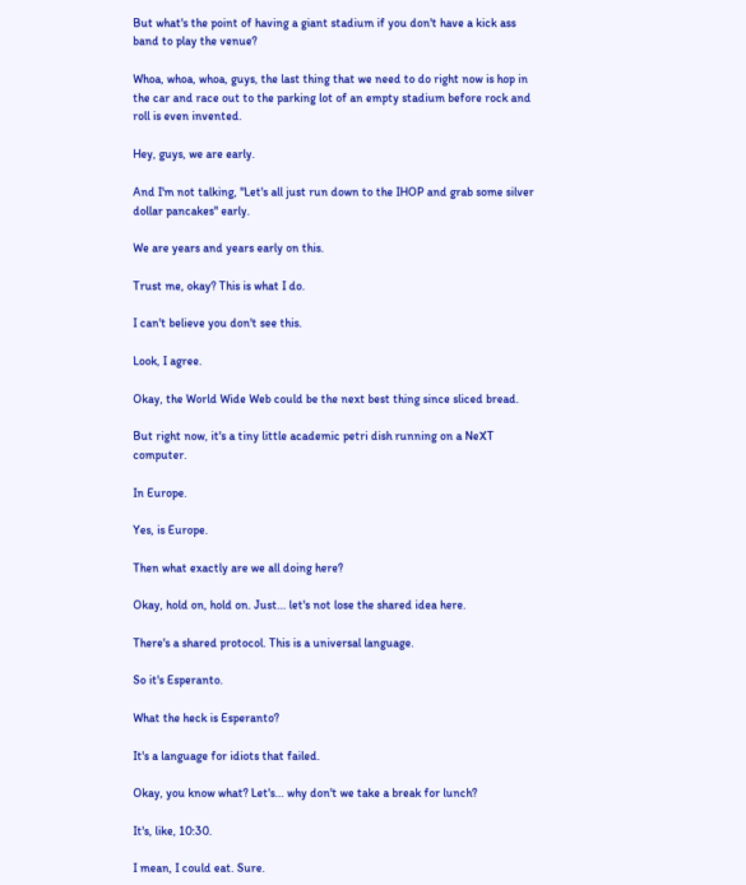But what's the point of having a giant stadium if you don't have a kick ass band to play the venue?

Whoa, whoa, whoa, guys, the last thing that we need to do right now is hop in the car and race out to the parking lot of an empty stadium before rock and roll is even invented.

Hey, guys, we are early.

And I'm not talking, "Let's all just run down to the IHOP and grab some silver dollar pancakes" early.

We are years and years early on this.

Trust me, okay? This is what I do.

I can't believe you don't see this.

Look, I agree.

Okay, the World Wide Web could be the next best thing since sliced bread.

But right now, it's a tiny little academic petri dish running on a NeXT computer.

In Europe.

Yes, is Europe.

Then what exactly are we all doing here?

Okay, hold on, hold on. Just... let's not lose the shared idea here.

There's a shared protocol. This is a universal language.

So it's Esperanto.

What the heck is Esperanto?

It's a language for idiots that failed.

Okay, you know what? Let's... why don't we take a break for lunch?

It's, like, 10:30.

I mean, I could eat. Sure.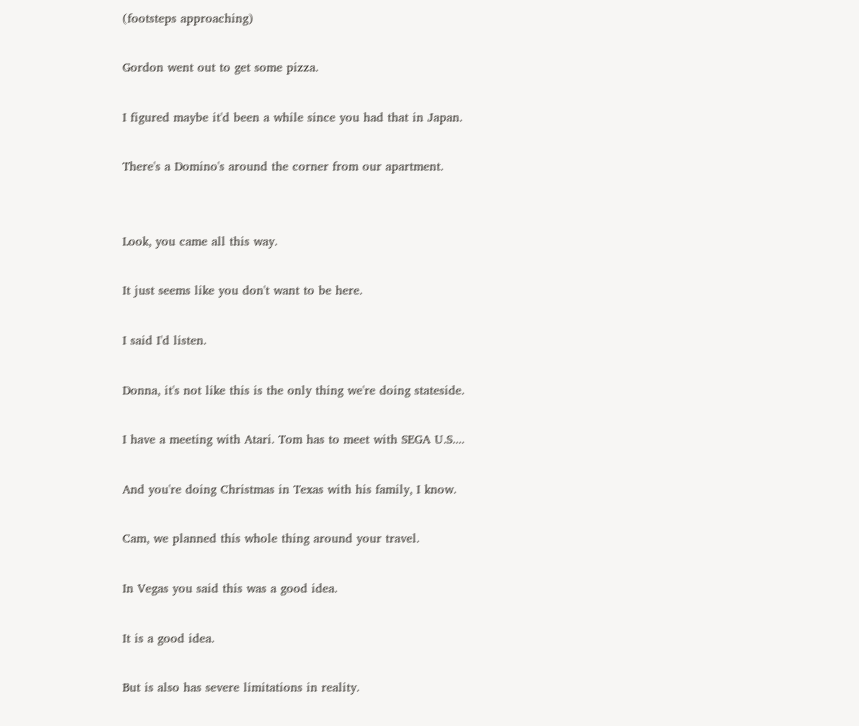(footsteps approaching)

Gordon went out to get some pizza.

I figured maybe it'd been a while since you had that in Japan.

There's a Domino's around the corner from our apartment.


Look, you came all this way.

It just seems like you don't want to be here.

I said I'd listen.

Donna, it's not like this is the only thing we're doing stateside.

I have a meeting with Atari. Tom has to meet with SEGA U.S....

And you're doing Christmas in Texas with his family, I know.

Cam, we planned this whole thing around your travel.

In Vegas you said this was a good idea.

It is a good idea.

But is also has severe limitations in reality.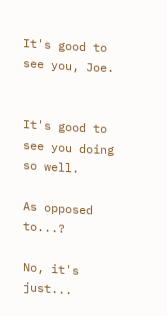It's good to see you, Joe.


It's good to see you doing so well.

As opposed to...?

No, it's just...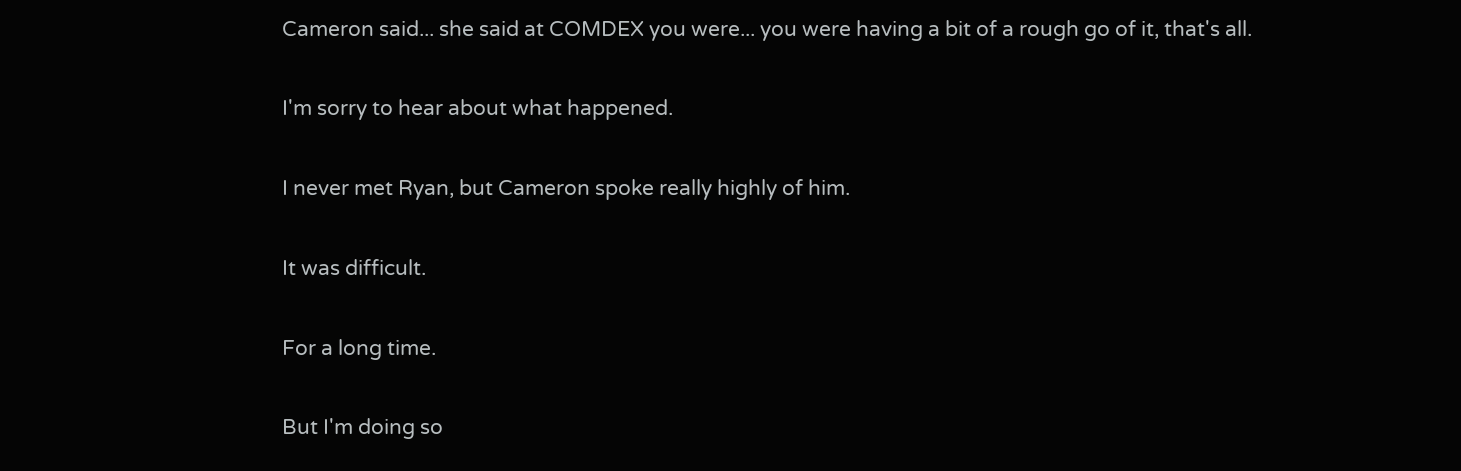Cameron said... she said at COMDEX you were... you were having a bit of a rough go of it, that's all.

I'm sorry to hear about what happened.

I never met Ryan, but Cameron spoke really highly of him.

It was difficult.

For a long time.

But I'm doing so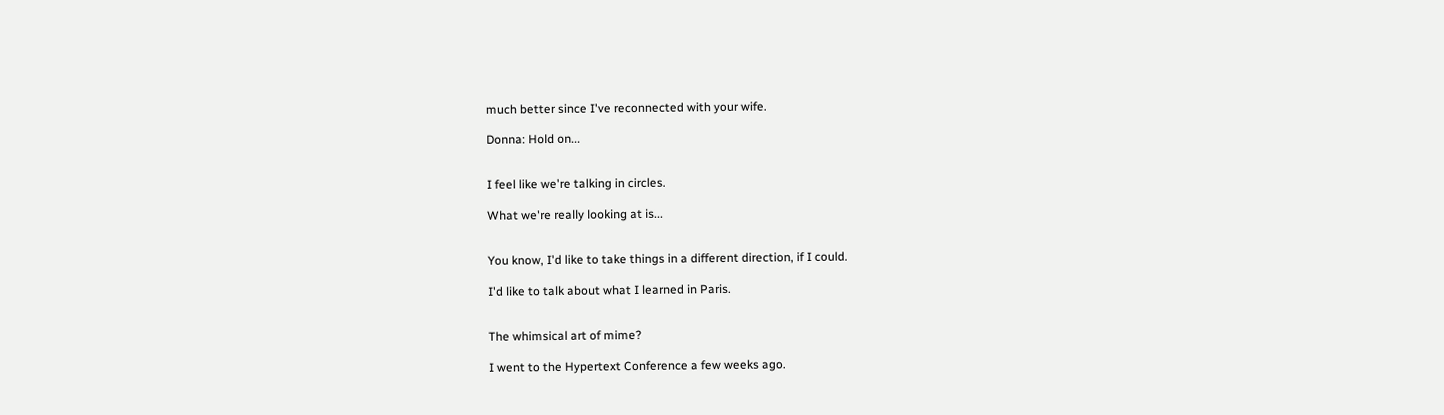much better since I've reconnected with your wife.

Donna: Hold on...


I feel like we're talking in circles.

What we're really looking at is...


You know, I'd like to take things in a different direction, if I could.

I'd like to talk about what I learned in Paris.


The whimsical art of mime?

I went to the Hypertext Conference a few weeks ago.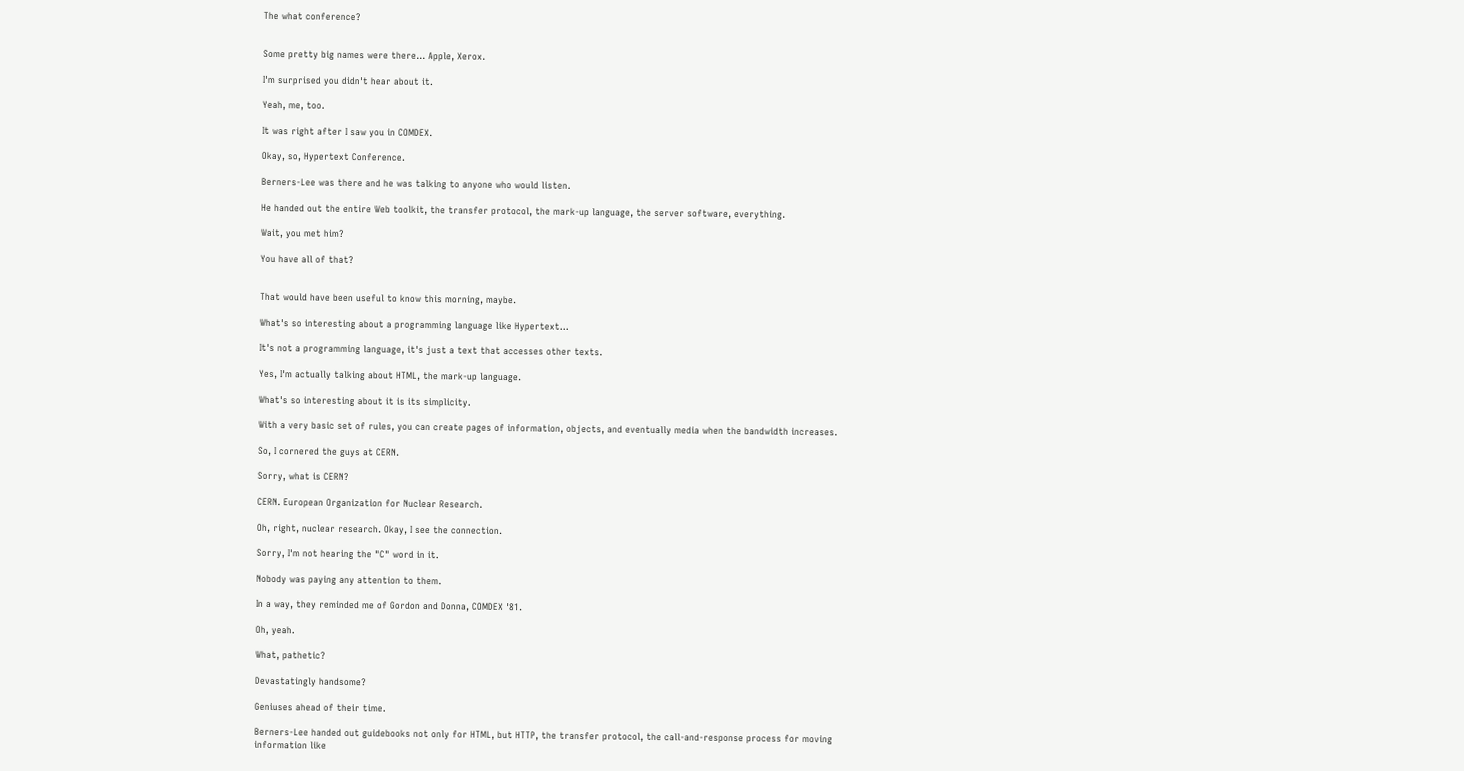The what conference?


Some pretty big names were there... Apple, Xerox.

I'm surprised you didn't hear about it.

Yeah, me, too.

It was right after I saw you in COMDEX.

Okay, so, Hypertext Conference.

Berners-Lee was there and he was talking to anyone who would listen.

He handed out the entire Web toolkit, the transfer protocol, the mark-up language, the server software, everything.

Wait, you met him?

You have all of that?


That would have been useful to know this morning, maybe.

What's so interesting about a programming language like Hypertext...

It's not a programming language, it's just a text that accesses other texts.

Yes, I'm actually talking about HTML, the mark-up language.

What's so interesting about it is its simplicity.

With a very basic set of rules, you can create pages of information, objects, and eventually media when the bandwidth increases.

So, I cornered the guys at CERN.

Sorry, what is CERN?

CERN. European Organization for Nuclear Research.

Oh, right, nuclear research. Okay, I see the connection.

Sorry, I'm not hearing the "C" word in it.

Nobody was paying any attention to them.

In a way, they reminded me of Gordon and Donna, COMDEX '81.

Oh, yeah.

What, pathetic?

Devastatingly handsome?

Geniuses ahead of their time.

Berners-Lee handed out guidebooks not only for HTML, but HTTP, the transfer protocol, the call-and-response process for moving information like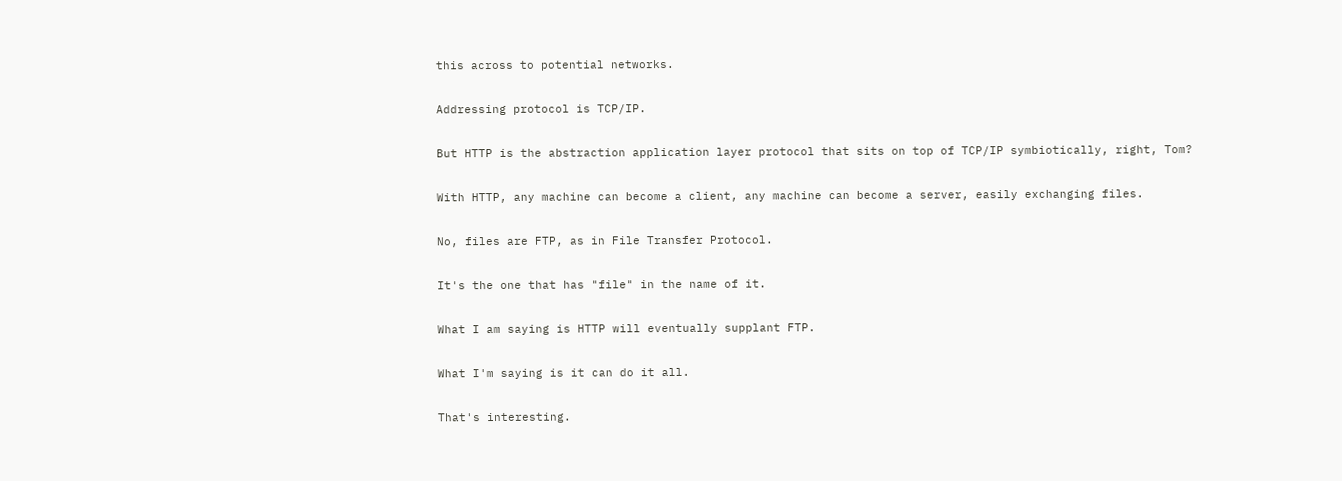this across to potential networks.

Addressing protocol is TCP/IP.

But HTTP is the abstraction application layer protocol that sits on top of TCP/IP symbiotically, right, Tom?

With HTTP, any machine can become a client, any machine can become a server, easily exchanging files.

No, files are FTP, as in File Transfer Protocol.

It's the one that has "file" in the name of it.

What I am saying is HTTP will eventually supplant FTP.

What I'm saying is it can do it all.

That's interesting.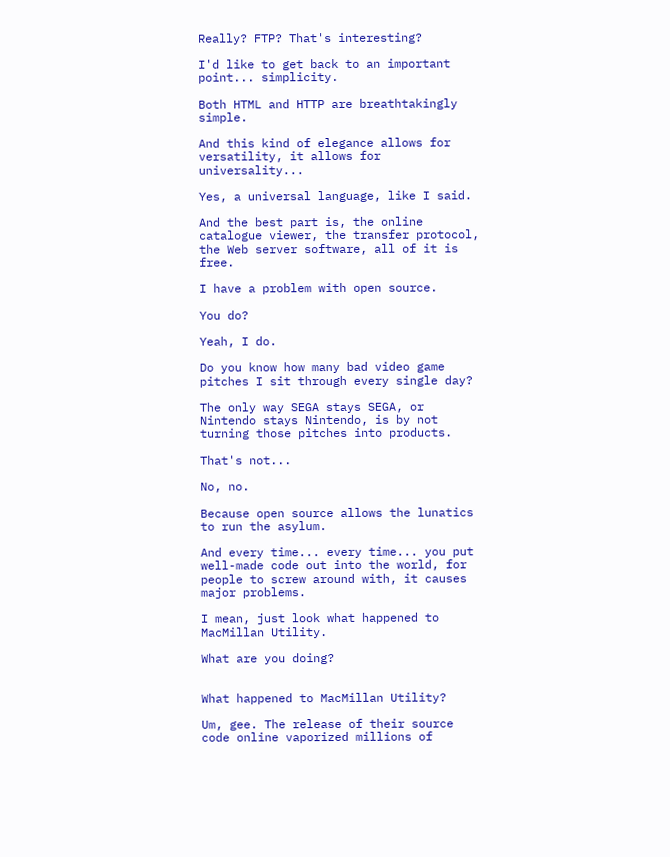Really? FTP? That's interesting?

I'd like to get back to an important point... simplicity.

Both HTML and HTTP are breathtakingly simple.

And this kind of elegance allows for versatility, it allows for universality...

Yes, a universal language, like I said.

And the best part is, the online catalogue viewer, the transfer protocol, the Web server software, all of it is free.

I have a problem with open source.

You do?

Yeah, I do.

Do you know how many bad video game pitches I sit through every single day?

The only way SEGA stays SEGA, or Nintendo stays Nintendo, is by not turning those pitches into products.

That's not...

No, no.

Because open source allows the lunatics to run the asylum.

And every time... every time... you put well-made code out into the world, for people to screw around with, it causes major problems.

I mean, just look what happened to MacMillan Utility.

What are you doing?


What happened to MacMillan Utility?

Um, gee. The release of their source code online vaporized millions of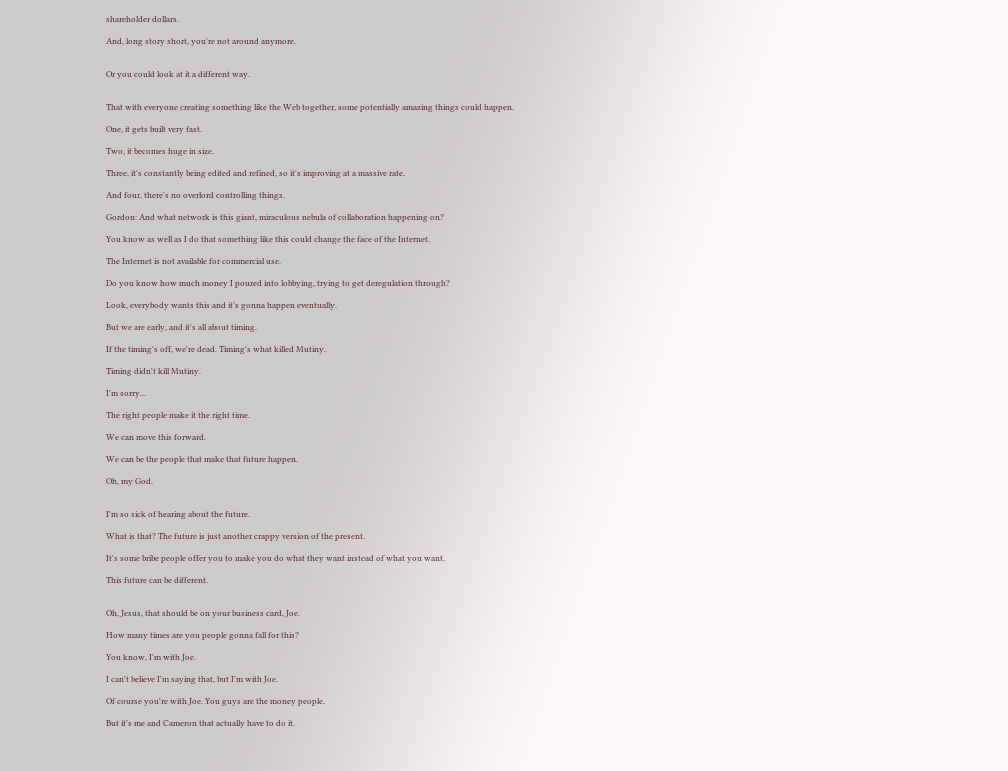shareholder dollars.

And, long story short, you're not around anymore.


Or you could look at it a different way.


That with everyone creating something like the Web together, some potentially amazing things could happen.

One, it gets built very fast.

Two, it becomes huge in size.

Three, it's constantly being edited and refined, so it's improving at a massive rate.

And four, there's no overlord controlling things.

Gordon: And what network is this giant, miraculous nebula of collaboration happening on?

You know as well as I do that something like this could change the face of the Internet.

The Internet is not available for commercial use.

Do you know how much money I poured into lobbying, trying to get deregulation through?

Look, everybody wants this and it's gonna happen eventually.

But we are early, and it's all about timing.

If the timing's off, we're dead. Timing's what killed Mutiny.

Timing didn't kill Mutiny.

I'm sorry...

The right people make it the right time.

We can move this forward.

We can be the people that make that future happen.

Oh, my God.


I'm so sick of hearing about the future.

What is that? The future is just another crappy version of the present.

It's some bribe people offer you to make you do what they want instead of what you want.

This future can be different.


Oh, Jesus, that should be on your business card, Joe.

How many times are you people gonna fall for this?

You know, I'm with Joe.

I can't believe I'm saying that, but I'm with Joe.

Of course you're with Joe. You guys are the money people.

But it's me and Cameron that actually have to do it.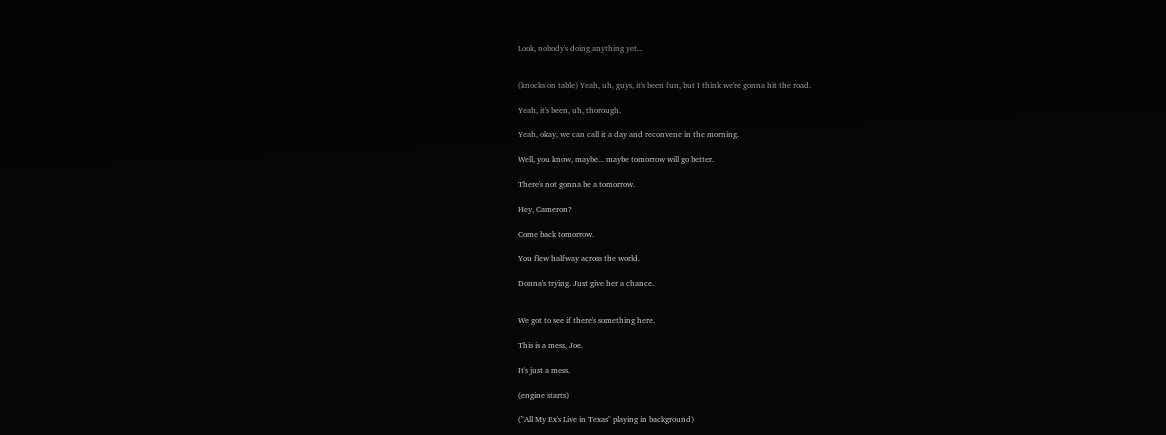Look, nobody's doing anything yet...


(knocks on table) Yeah, uh, guys, it's been fun, but I think we're gonna hit the road.

Yeah, it's been, uh, thorough.

Yeah, okay, we can call it a day and reconvene in the morning.

Well, you know, maybe... maybe tomorrow will go better.

There's not gonna be a tomorrow.

Hey, Cameron?

Come back tomorrow.

You flew halfway across the world.

Donna's trying. Just give her a chance.


We got to see if there's something here.

This is a mess, Joe.

It's just a mess.

(engine starts)

("All My Ex's Live in Texas" playing in background)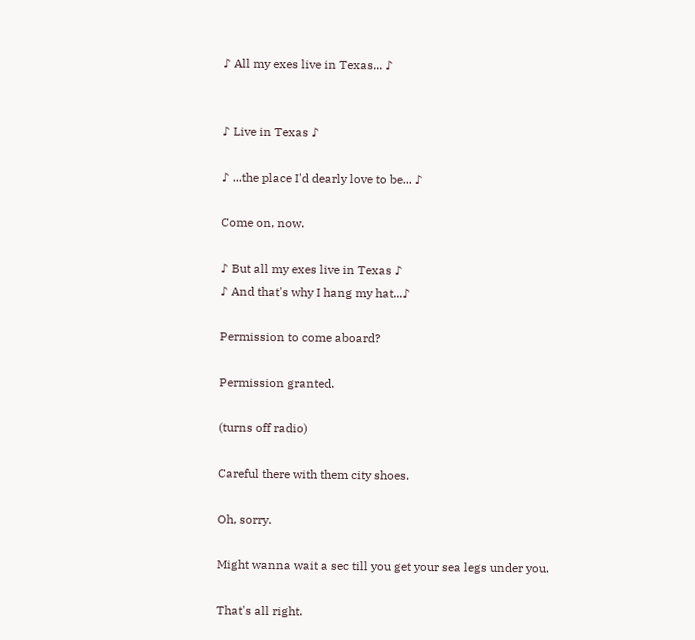♪ All my exes live in Texas... ♪


♪ Live in Texas ♪

♪ ...the place I'd dearly love to be... ♪

Come on, now.

♪ But all my exes live in Texas ♪
♪ And that's why I hang my hat...♪

Permission to come aboard?

Permission granted.

(turns off radio)

Careful there with them city shoes.

Oh, sorry.

Might wanna wait a sec till you get your sea legs under you.

That's all right.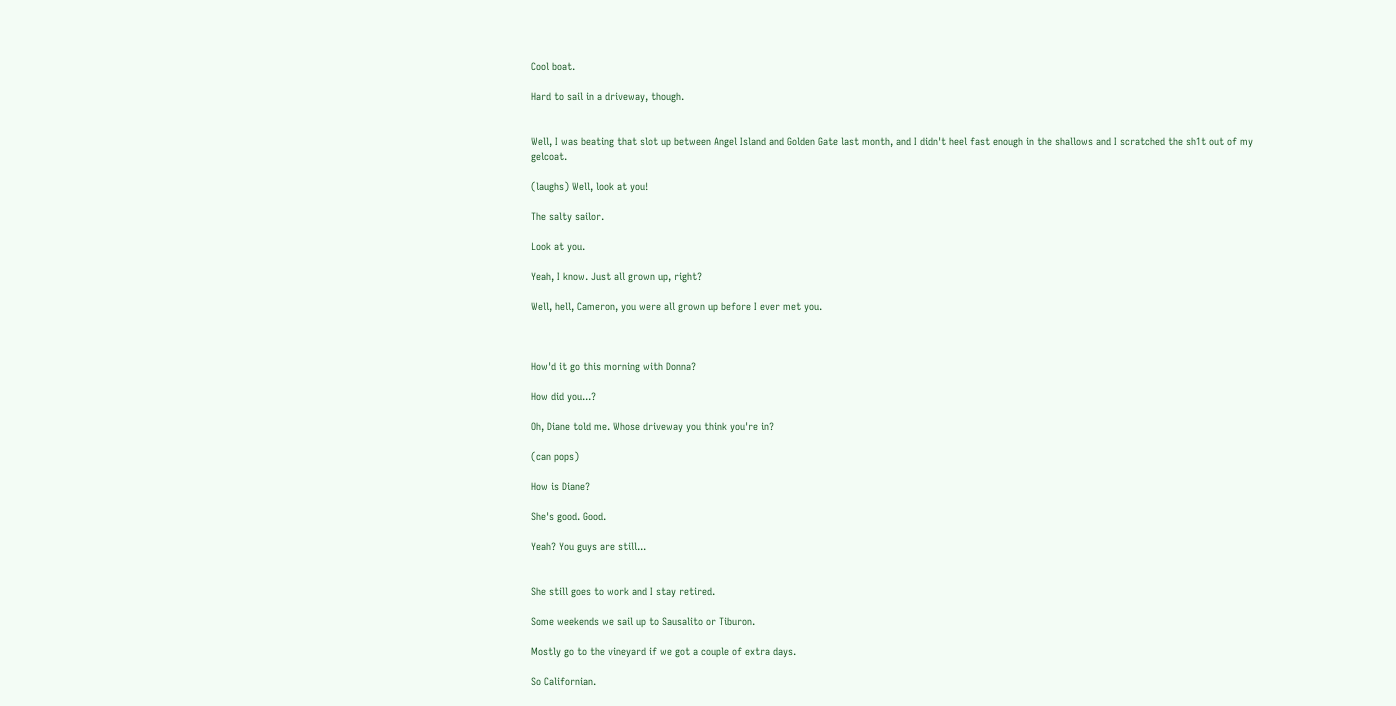Cool boat.

Hard to sail in a driveway, though.


Well, I was beating that slot up between Angel Island and Golden Gate last month, and I didn't heel fast enough in the shallows and I scratched the sh1t out of my gelcoat.

(laughs) Well, look at you!

The salty sailor.

Look at you.

Yeah, I know. Just all grown up, right?

Well, hell, Cameron, you were all grown up before I ever met you.



How'd it go this morning with Donna?

How did you...?

Oh, Diane told me. Whose driveway you think you're in?

(can pops)

How is Diane?

She's good. Good.

Yeah? You guys are still...


She still goes to work and I stay retired.

Some weekends we sail up to Sausalito or Tiburon.

Mostly go to the vineyard if we got a couple of extra days.

So Californian.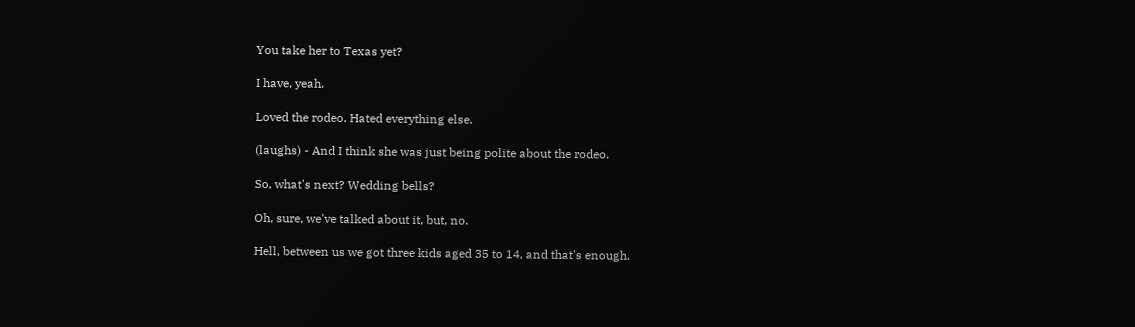You take her to Texas yet?

I have, yeah.

Loved the rodeo. Hated everything else.

(laughs) - And I think she was just being polite about the rodeo.

So, what's next? Wedding bells?

Oh, sure, we've talked about it, but, no.

Hell, between us we got three kids aged 35 to 14, and that's enough.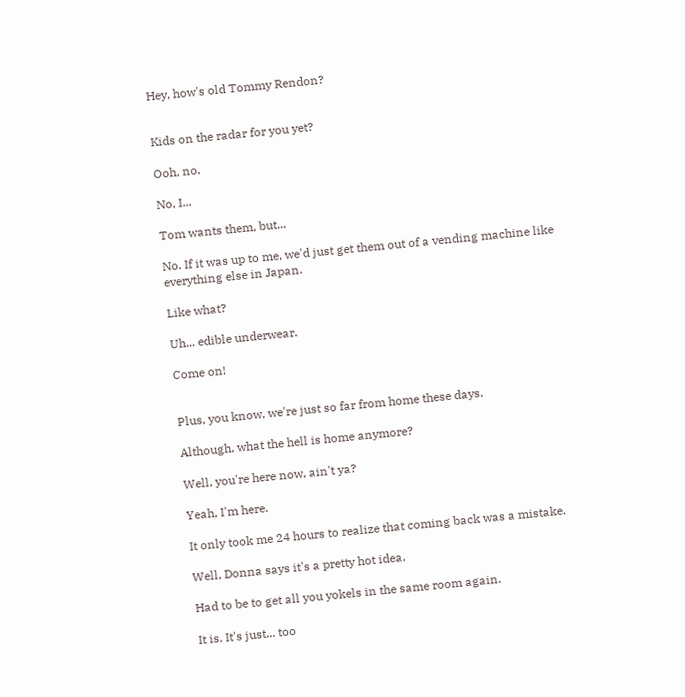Hey, how's old Tommy Rendon?


Kids on the radar for you yet?

Ooh, no.

No, I...

Tom wants them, but...

No. If it was up to me, we'd just get them out of a vending machine like everything else in Japan.

Like what?

Uh... edible underwear.

Come on!


Plus, you know, we're just so far from home these days.

Although, what the hell is home anymore?

Well, you're here now, ain't ya?

Yeah, I'm here.

It only took me 24 hours to realize that coming back was a mistake.

Well, Donna says it's a pretty hot idea.

Had to be to get all you yokels in the same room again.

It is. It's just... too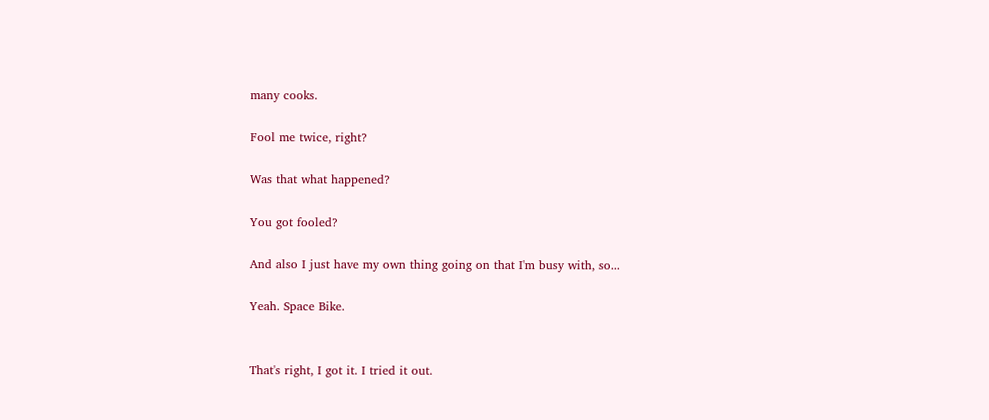many cooks.

Fool me twice, right?

Was that what happened?

You got fooled?

And also I just have my own thing going on that I'm busy with, so...

Yeah. Space Bike.


That's right, I got it. I tried it out.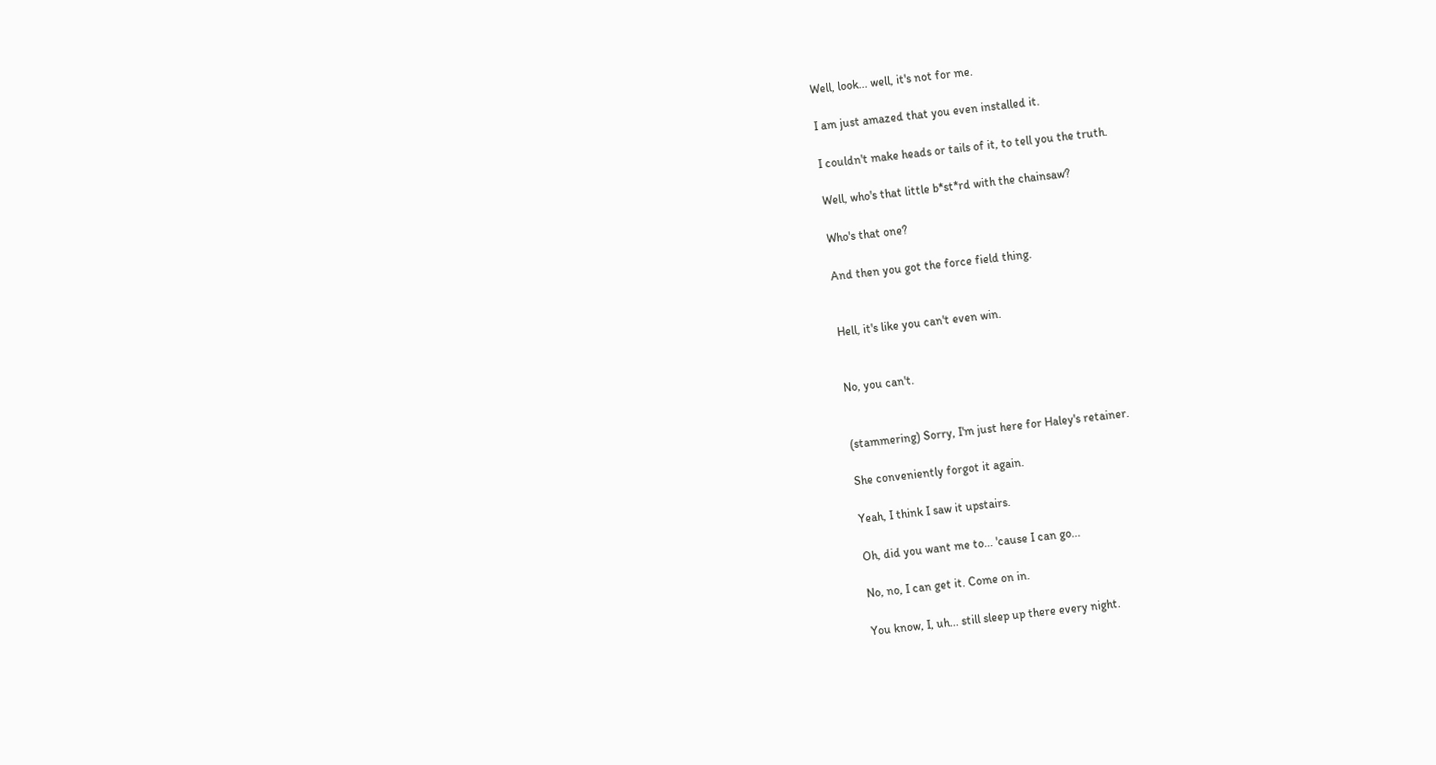Well, look... well, it's not for me.

I am just amazed that you even installed it.

I couldn't make heads or tails of it, to tell you the truth.

Well, who's that little b*st*rd with the chainsaw?

Who's that one?

And then you got the force field thing.


Hell, it's like you can't even win.


No, you can't.


(stammering) Sorry, I'm just here for Haley's retainer.

She conveniently forgot it again.

Yeah, I think I saw it upstairs.

Oh, did you want me to... 'cause I can go...

No, no, I can get it. Come on in.

You know, I, uh... still sleep up there every night.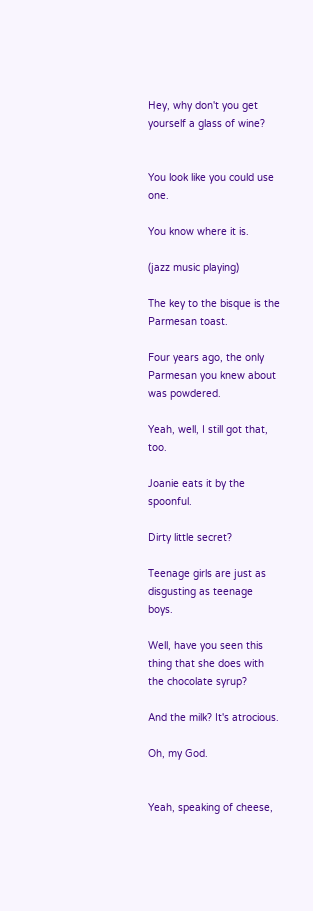Hey, why don't you get yourself a glass of wine?


You look like you could use one.

You know where it is.

(jazz music playing)

The key to the bisque is the Parmesan toast.

Four years ago, the only Parmesan you knew about was powdered.

Yeah, well, I still got that, too.

Joanie eats it by the spoonful.

Dirty little secret?

Teenage girls are just as disgusting as teenage boys.

Well, have you seen this thing that she does with the chocolate syrup?

And the milk? It's atrocious.

Oh, my God.


Yeah, speaking of cheese,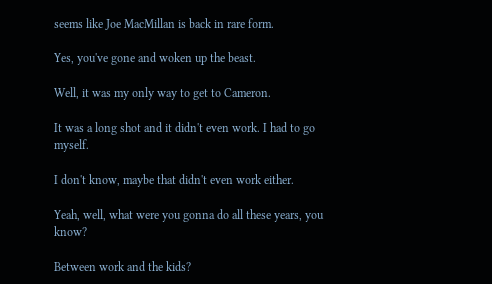seems like Joe MacMillan is back in rare form.

Yes, you've gone and woken up the beast.

Well, it was my only way to get to Cameron.

It was a long shot and it didn't even work. I had to go myself.

I don't know, maybe that didn't even work either.

Yeah, well, what were you gonna do all these years, you know?

Between work and the kids?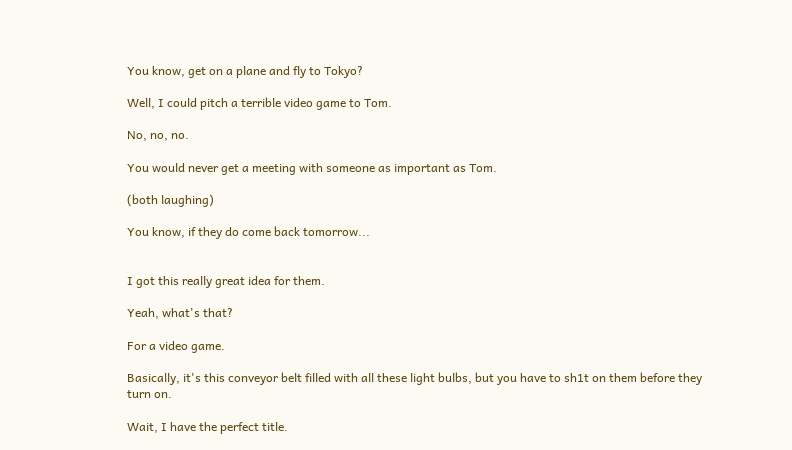You know, get on a plane and fly to Tokyo?

Well, I could pitch a terrible video game to Tom.

No, no, no.

You would never get a meeting with someone as important as Tom.

(both laughing)

You know, if they do come back tomorrow...


I got this really great idea for them.

Yeah, what's that?

For a video game.

Basically, it's this conveyor belt filled with all these light bulbs, but you have to sh1t on them before they turn on.

Wait, I have the perfect title.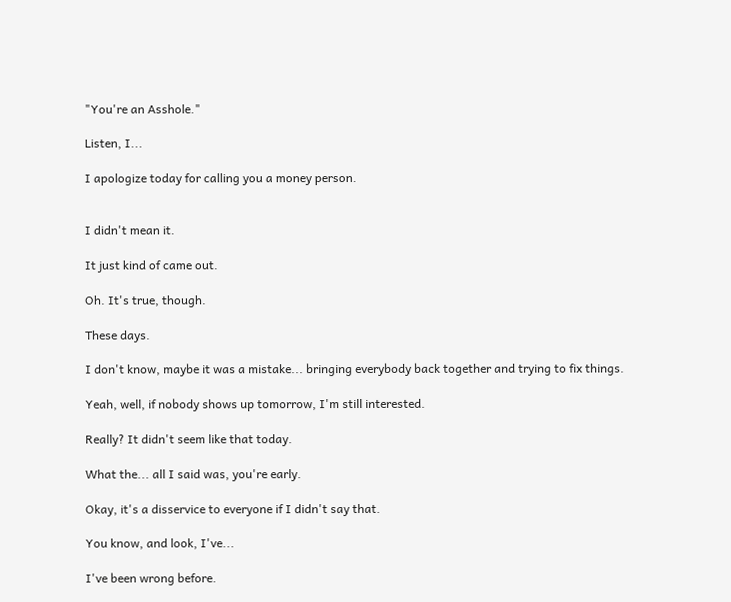"You're an Asshole."

Listen, I...

I apologize today for calling you a money person.


I didn't mean it.

It just kind of came out.

Oh. It's true, though.

These days.

I don't know, maybe it was a mistake... bringing everybody back together and trying to fix things.

Yeah, well, if nobody shows up tomorrow, I'm still interested.

Really? It didn't seem like that today.

What the... all I said was, you're early.

Okay, it's a disservice to everyone if I didn't say that.

You know, and look, I've...

I've been wrong before.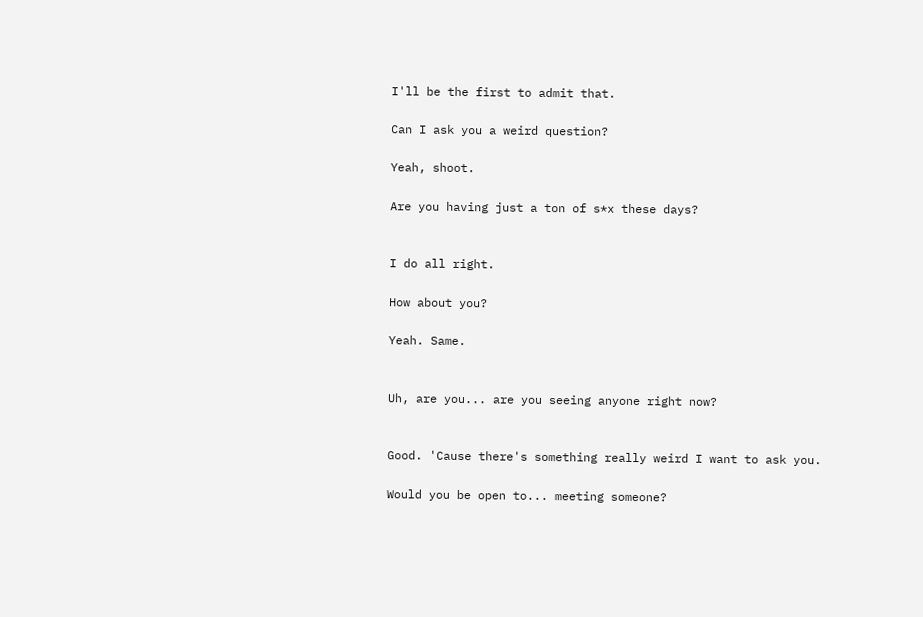I'll be the first to admit that.

Can I ask you a weird question?

Yeah, shoot.

Are you having just a ton of s*x these days?


I do all right.

How about you?

Yeah. Same.


Uh, are you... are you seeing anyone right now?


Good. 'Cause there's something really weird I want to ask you.

Would you be open to... meeting someone?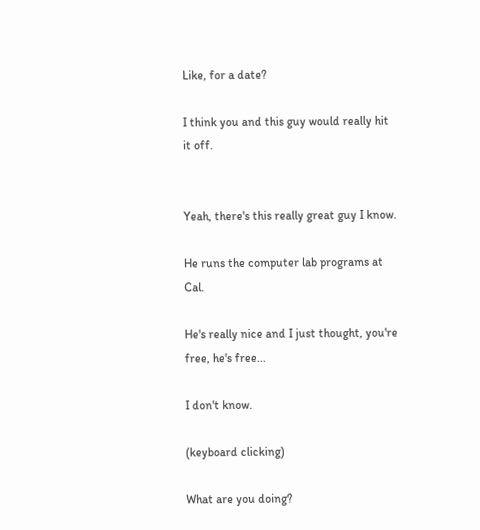Like, for a date?

I think you and this guy would really hit it off.


Yeah, there's this really great guy I know.

He runs the computer lab programs at Cal.

He's really nice and I just thought, you're free, he's free...

I don't know.

(keyboard clicking)

What are you doing?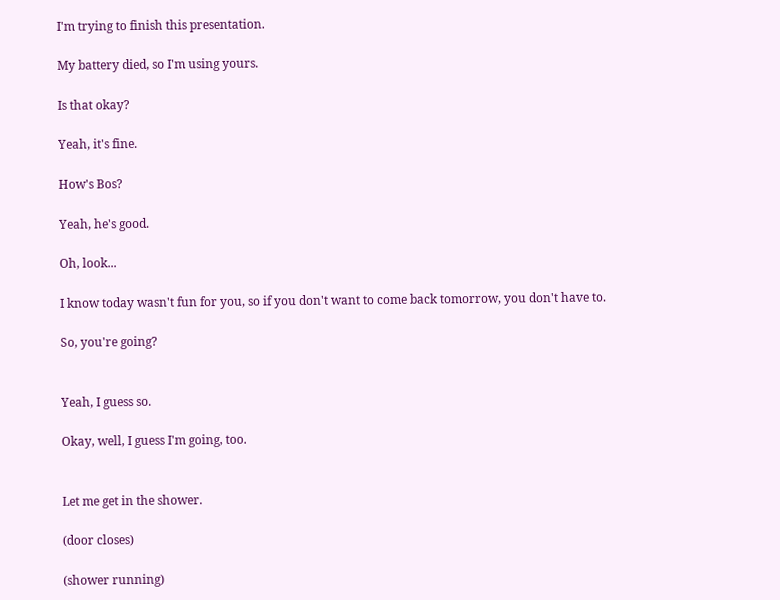I'm trying to finish this presentation.

My battery died, so I'm using yours.

Is that okay?

Yeah, it's fine.

How's Bos?

Yeah, he's good.

Oh, look...

I know today wasn't fun for you, so if you don't want to come back tomorrow, you don't have to.

So, you're going?


Yeah, I guess so.

Okay, well, I guess I'm going, too.


Let me get in the shower.

(door closes)

(shower running)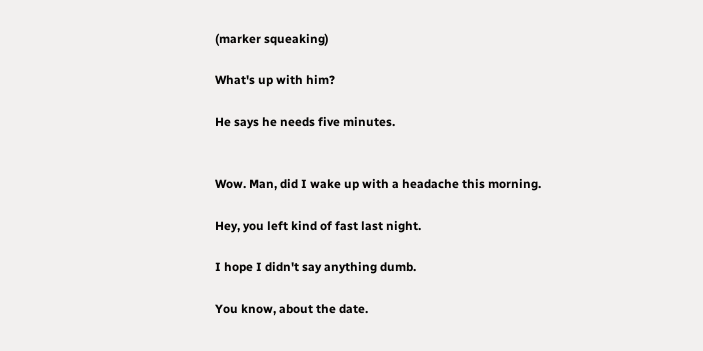(marker squeaking)

What's up with him?

He says he needs five minutes.


Wow. Man, did I wake up with a headache this morning.

Hey, you left kind of fast last night.

I hope I didn't say anything dumb.

You know, about the date.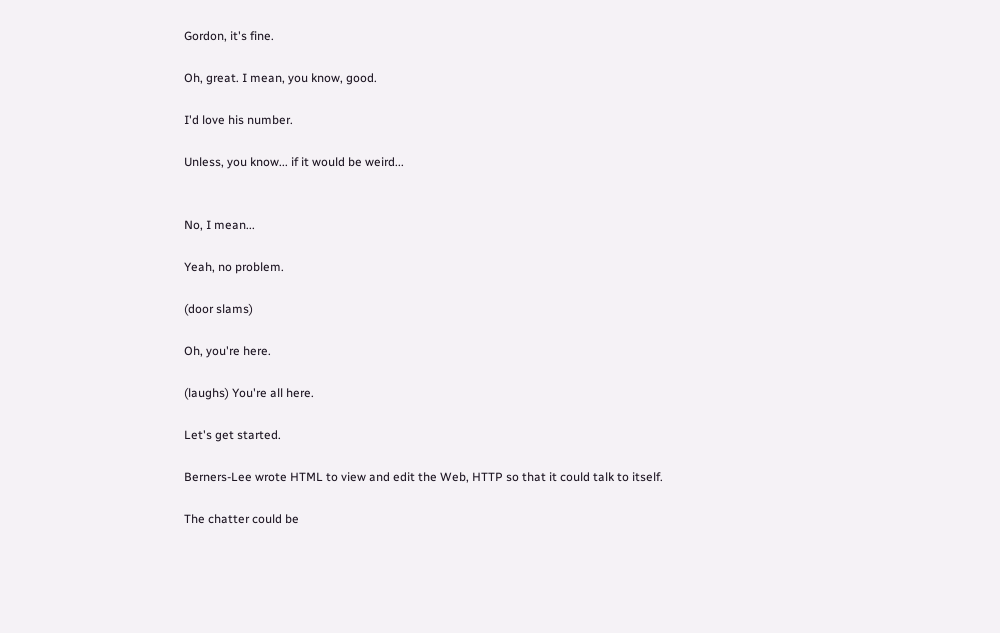Gordon, it's fine.

Oh, great. I mean, you know, good.

I'd love his number.

Unless, you know... if it would be weird...


No, I mean...

Yeah, no problem.

(door slams)

Oh, you're here.

(laughs) You're all here.

Let's get started.

Berners-Lee wrote HTML to view and edit the Web, HTTP so that it could talk to itself.

The chatter could be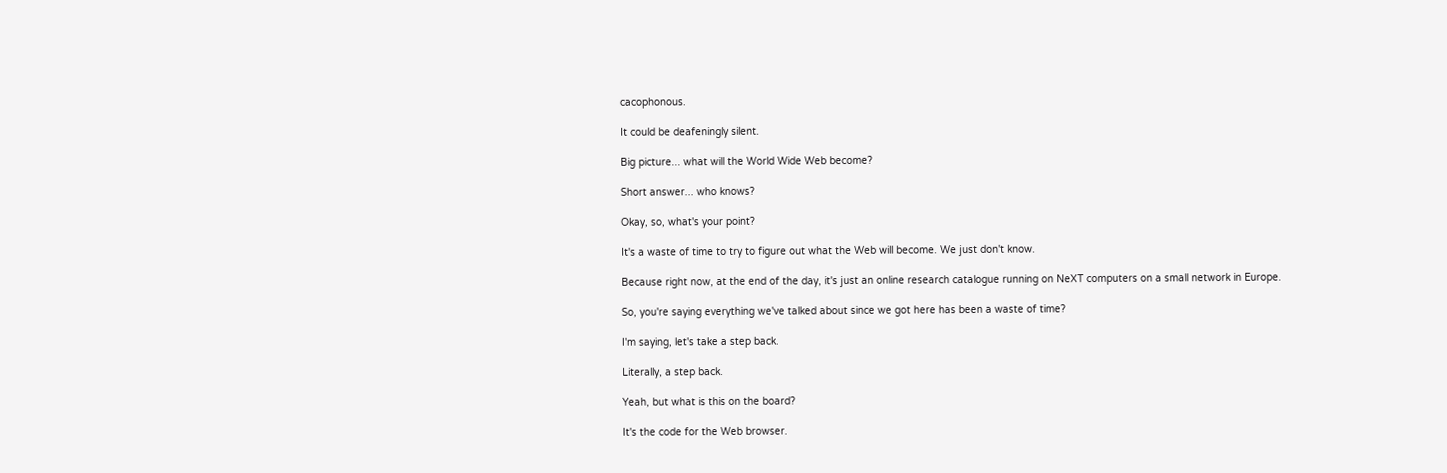cacophonous.

It could be deafeningly silent.

Big picture... what will the World Wide Web become?

Short answer... who knows?

Okay, so, what's your point?

It's a waste of time to try to figure out what the Web will become. We just don't know.

Because right now, at the end of the day, it's just an online research catalogue running on NeXT computers on a small network in Europe.

So, you're saying everything we've talked about since we got here has been a waste of time?

I'm saying, let's take a step back.

Literally, a step back.

Yeah, but what is this on the board?

It's the code for the Web browser.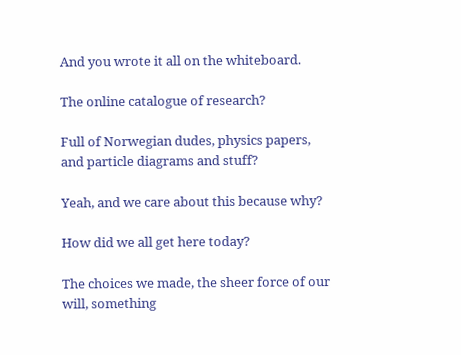And you wrote it all on the whiteboard.

The online catalogue of research?

Full of Norwegian dudes, physics papers, and particle diagrams and stuff?

Yeah, and we care about this because why?

How did we all get here today?

The choices we made, the sheer force of our will, something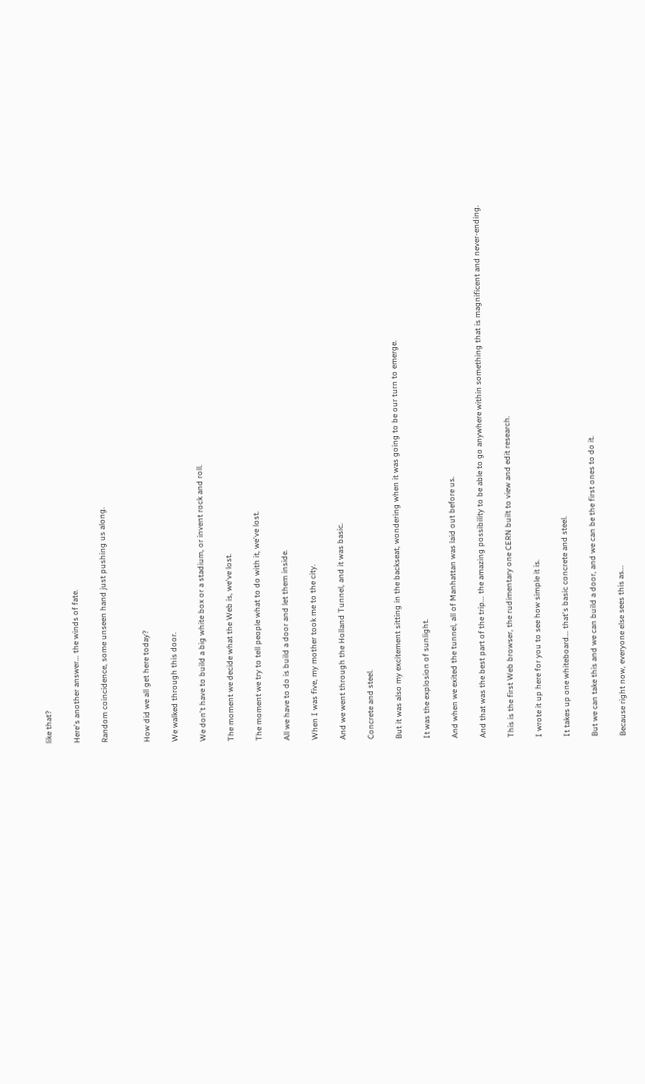like that?

Here's another answer... the winds of fate.

Random coincidence, some unseen hand just pushing us along.


How did we all get here today?

We walked through this door.

We don't have to build a big white box or a stadium, or invent rock and roll.

The moment we decide what the Web is, we've lost.

The moment we try to tell people what to do with it, we've lost.

All we have to do is build a door and let them inside.

When I was five, my mother took me to the city.

And we went through the Holland Tunnel, and it was basic.

Concrete and steel.

But it was also my excitement sitting in the backseat, wondering when it was going to be our turn to emerge.

It was the explosion of sunlight.

And when we exited the tunnel, all of Manhattan was laid out before us.

And that was the best part of the trip... the amazing possibility to be able to go anywhere within something that is magnificent and never-ending.

This is the first Web browser, the rudimentary one CERN built to view and edit research.

I wrote it up here for you to see how simple it is.

It takes up one whiteboard... that's basic concrete and steel.

But we can take this and we can build a door, and we can be the first ones to do it.

Because right now, everyone else sees this as...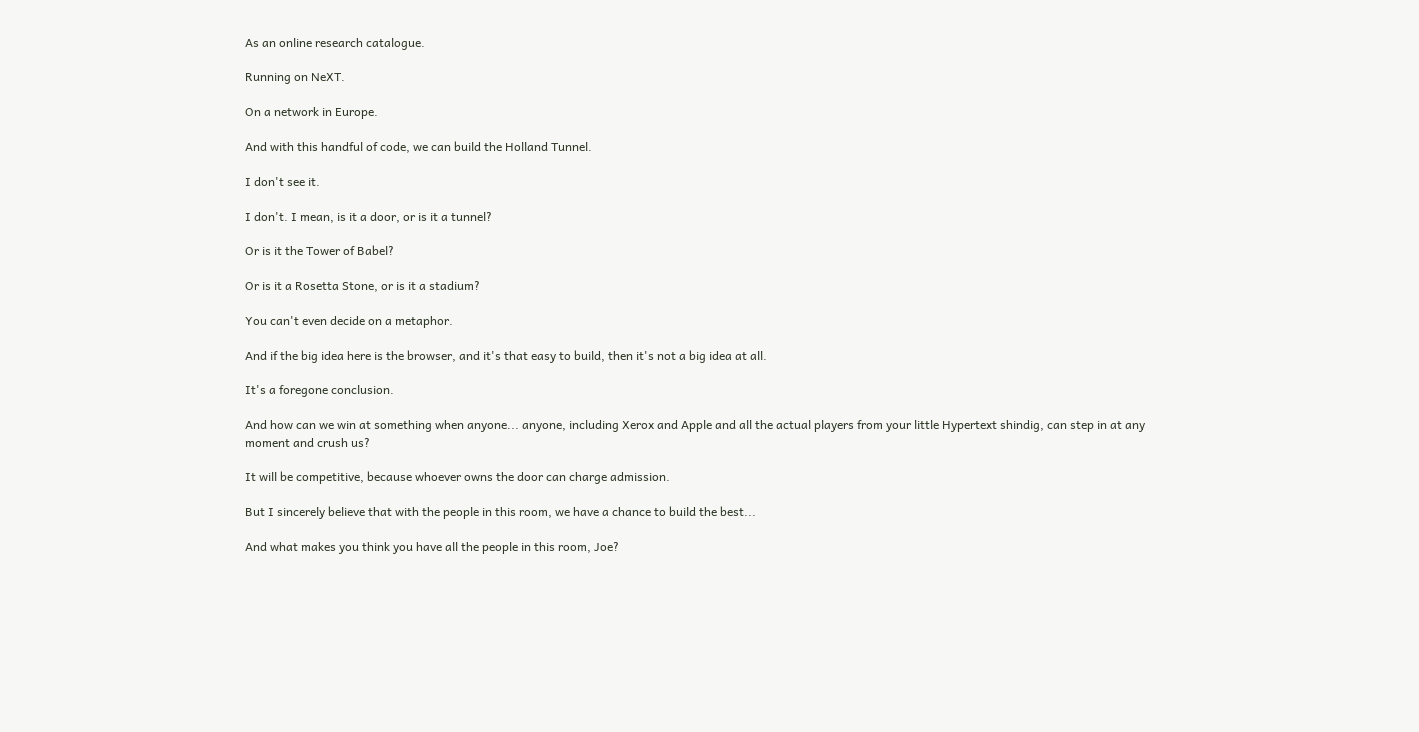As an online research catalogue.

Running on NeXT.

On a network in Europe.

And with this handful of code, we can build the Holland Tunnel.

I don't see it.

I don't. I mean, is it a door, or is it a tunnel?

Or is it the Tower of Babel?

Or is it a Rosetta Stone, or is it a stadium?

You can't even decide on a metaphor.

And if the big idea here is the browser, and it's that easy to build, then it's not a big idea at all.

It's a foregone conclusion.

And how can we win at something when anyone... anyone, including Xerox and Apple and all the actual players from your little Hypertext shindig, can step in at any moment and crush us?

It will be competitive, because whoever owns the door can charge admission.

But I sincerely believe that with the people in this room, we have a chance to build the best...

And what makes you think you have all the people in this room, Joe?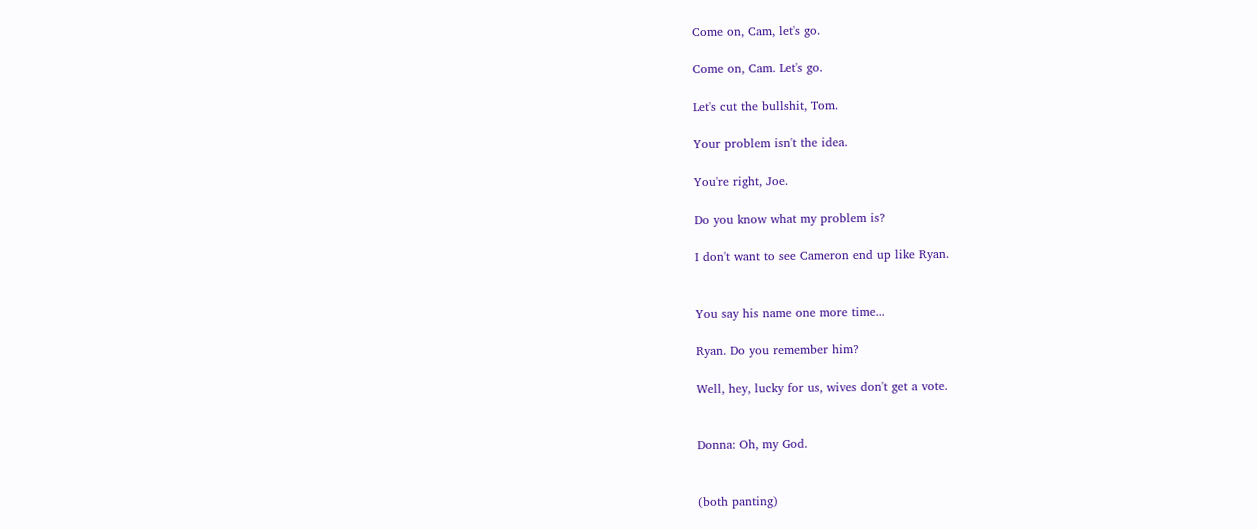Come on, Cam, let's go.

Come on, Cam. Let's go.

Let's cut the bullshit, Tom.

Your problem isn't the idea.

You're right, Joe.

Do you know what my problem is?

I don't want to see Cameron end up like Ryan.


You say his name one more time...

Ryan. Do you remember him?

Well, hey, lucky for us, wives don't get a vote.


Donna: Oh, my God.


(both panting)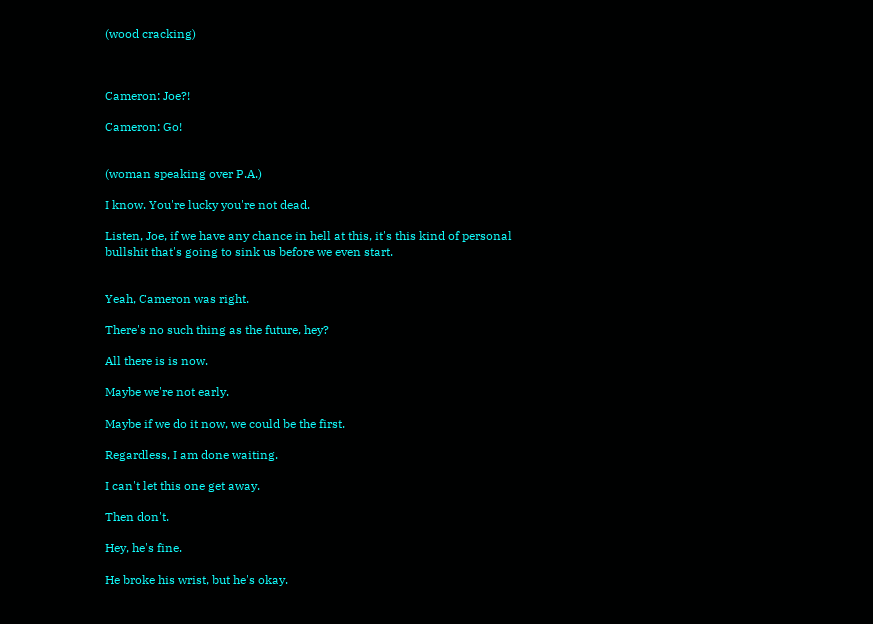(wood cracking)



Cameron: Joe?!

Cameron: Go!


(woman speaking over P.A.)

I know. You're lucky you're not dead.

Listen, Joe, if we have any chance in hell at this, it's this kind of personal bullshit that's going to sink us before we even start.


Yeah, Cameron was right.

There's no such thing as the future, hey?

All there is is now.

Maybe we're not early.

Maybe if we do it now, we could be the first.

Regardless, I am done waiting.

I can't let this one get away.

Then don't.

Hey, he's fine.

He broke his wrist, but he's okay.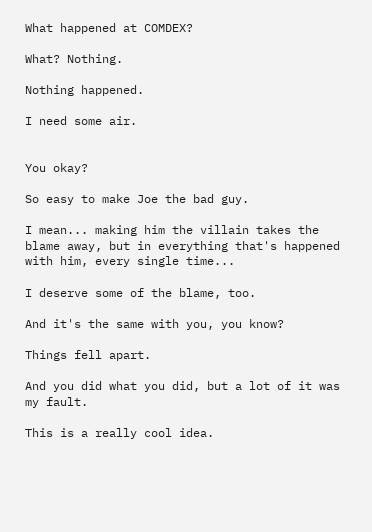What happened at COMDEX?

What? Nothing.

Nothing happened.

I need some air.


You okay?

So easy to make Joe the bad guy.

I mean... making him the villain takes the blame away, but in everything that's happened with him, every single time...

I deserve some of the blame, too.

And it's the same with you, you know?

Things fell apart.

And you did what you did, but a lot of it was my fault.

This is a really cool idea.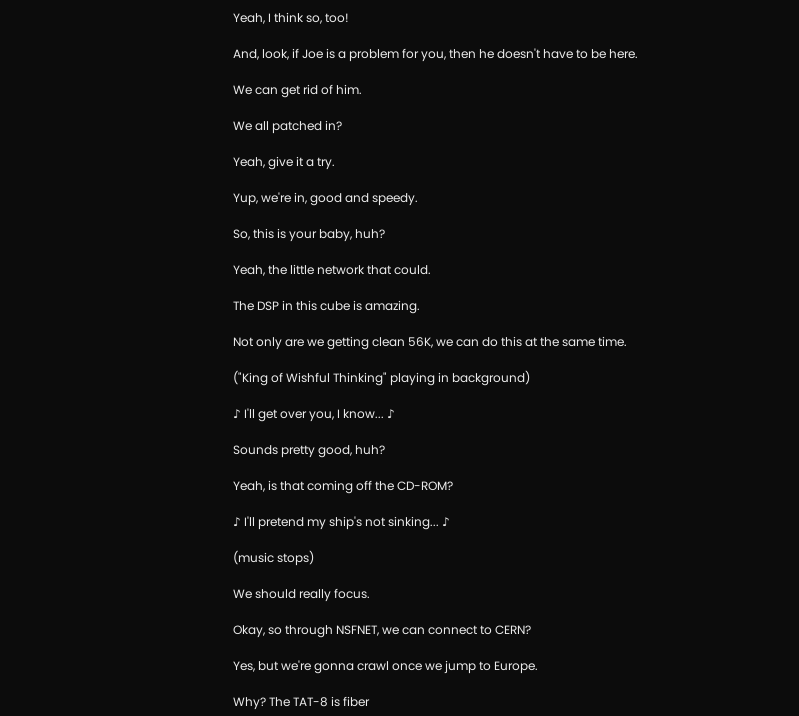Yeah, I think so, too!

And, look, if Joe is a problem for you, then he doesn't have to be here.

We can get rid of him.

We all patched in?

Yeah, give it a try.

Yup, we're in, good and speedy.

So, this is your baby, huh?

Yeah, the little network that could.

The DSP in this cube is amazing.

Not only are we getting clean 56K, we can do this at the same time.

("King of Wishful Thinking" playing in background)

♪ I'll get over you, I know... ♪

Sounds pretty good, huh?

Yeah, is that coming off the CD-ROM?

♪ I'll pretend my ship's not sinking... ♪

(music stops)

We should really focus.

Okay, so through NSFNET, we can connect to CERN?

Yes, but we're gonna crawl once we jump to Europe.

Why? The TAT-8 is fiber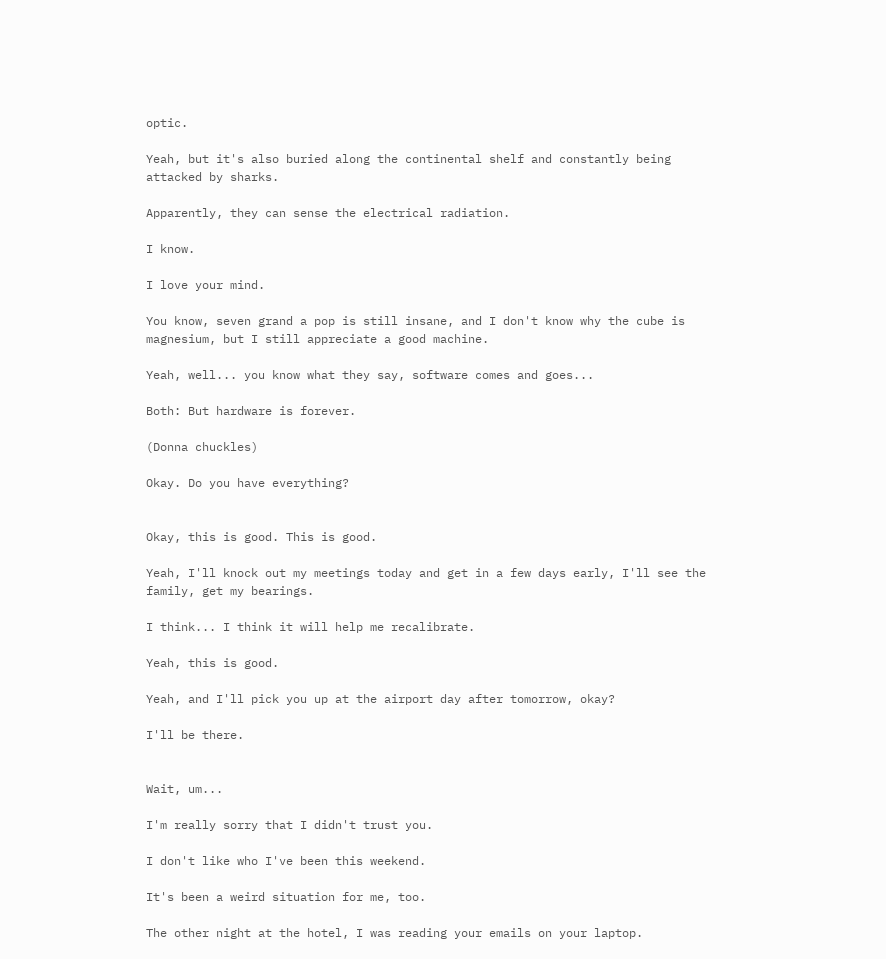optic.

Yeah, but it's also buried along the continental shelf and constantly being attacked by sharks.

Apparently, they can sense the electrical radiation.

I know.

I love your mind.

You know, seven grand a pop is still insane, and I don't know why the cube is magnesium, but I still appreciate a good machine.

Yeah, well... you know what they say, software comes and goes...

Both: But hardware is forever.

(Donna chuckles)

Okay. Do you have everything?


Okay, this is good. This is good.

Yeah, I'll knock out my meetings today and get in a few days early, I'll see the family, get my bearings.

I think... I think it will help me recalibrate.

Yeah, this is good.

Yeah, and I'll pick you up at the airport day after tomorrow, okay?

I'll be there.


Wait, um...

I'm really sorry that I didn't trust you.

I don't like who I've been this weekend.

It's been a weird situation for me, too.

The other night at the hotel, I was reading your emails on your laptop.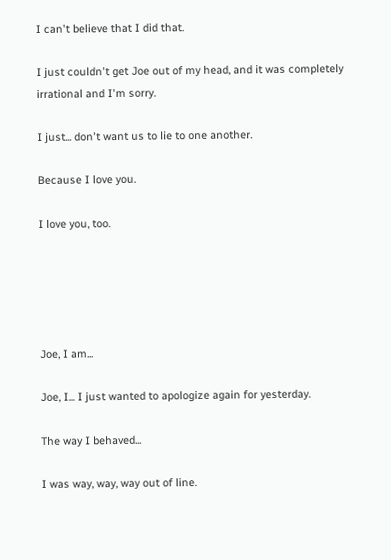I can't believe that I did that.

I just couldn't get Joe out of my head, and it was completely irrational and I'm sorry.

I just... don't want us to lie to one another.

Because I love you.

I love you, too.





Joe, I am...

Joe, I... I just wanted to apologize again for yesterday.

The way I behaved...

I was way, way, way out of line.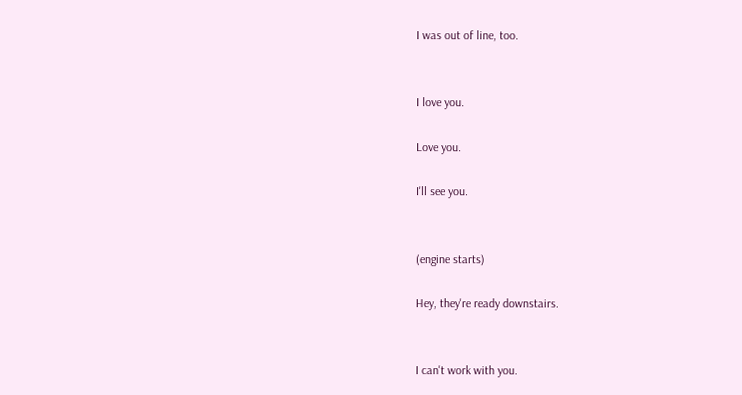I was out of line, too.


I love you.

Love you.

I'll see you.


(engine starts)

Hey, they're ready downstairs.


I can't work with you.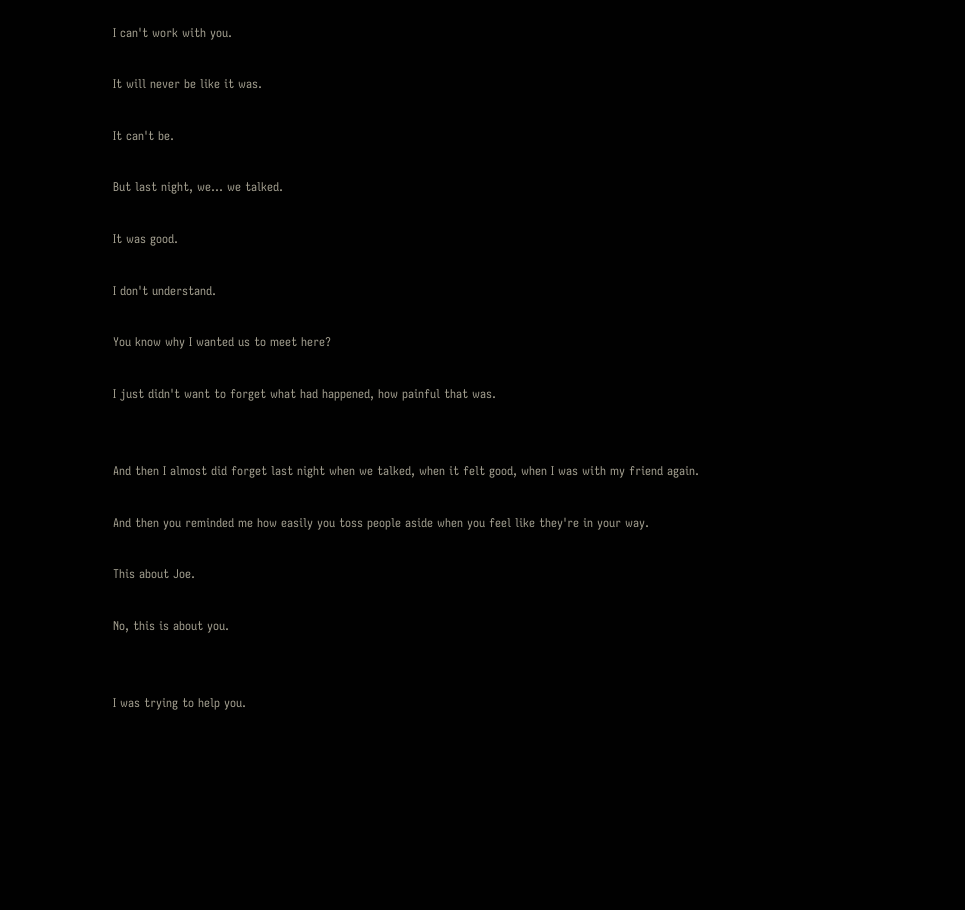I can't work with you.

It will never be like it was.

It can't be.

But last night, we... we talked.

It was good.

I don't understand.

You know why I wanted us to meet here?

I just didn't want to forget what had happened, how painful that was.


And then I almost did forget last night when we talked, when it felt good, when I was with my friend again.

And then you reminded me how easily you toss people aside when you feel like they're in your way.

This about Joe.

No, this is about you.


I was trying to help you.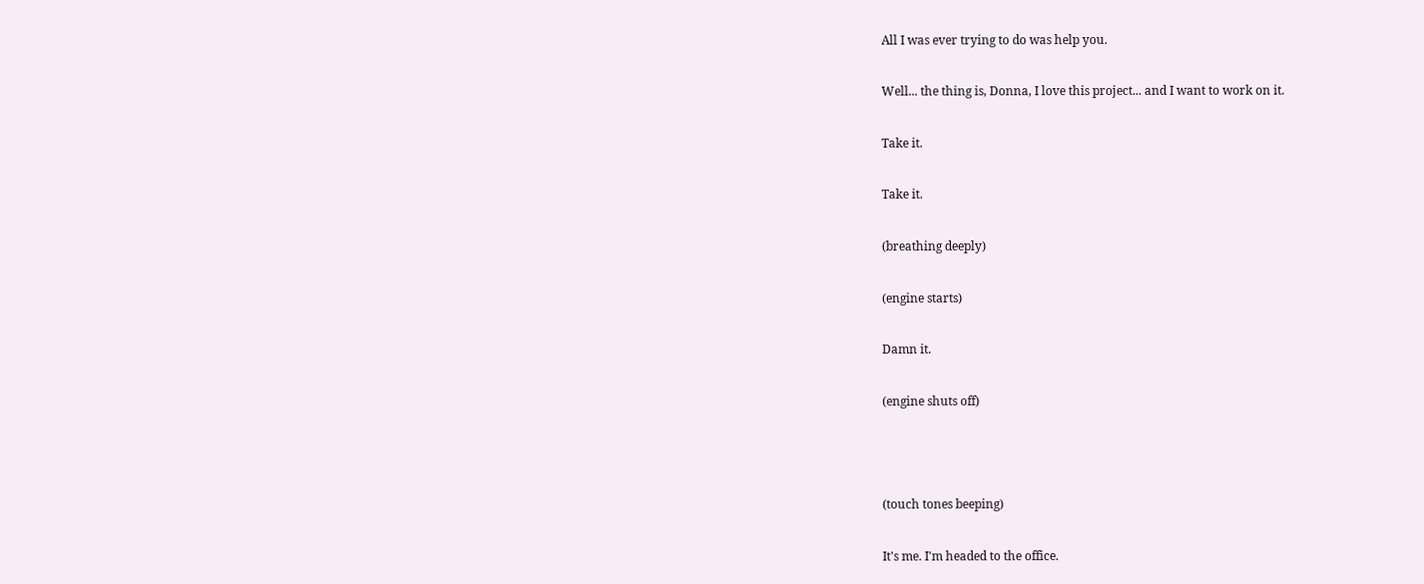All I was ever trying to do was help you.

Well... the thing is, Donna, I love this project... and I want to work on it.

Take it.

Take it.

(breathing deeply)

(engine starts)

Damn it.

(engine shuts off)



(touch tones beeping)

It's me. I'm headed to the office.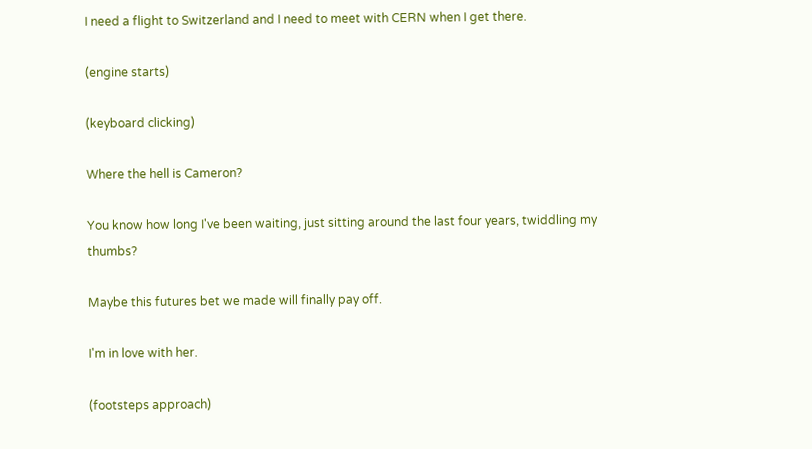I need a flight to Switzerland and I need to meet with CERN when I get there.

(engine starts)

(keyboard clicking)

Where the hell is Cameron?

You know how long I've been waiting, just sitting around the last four years, twiddling my thumbs?

Maybe this futures bet we made will finally pay off.

I'm in love with her.

(footsteps approach)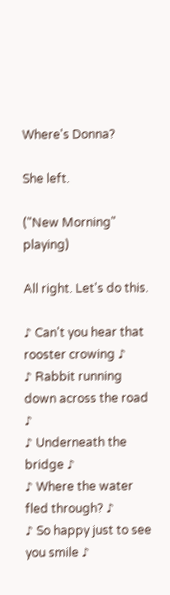Where's Donna?

She left.

("New Morning" playing)

All right. Let's do this.

♪ Can't you hear that rooster crowing ♪
♪ Rabbit running down across the road ♪
♪ Underneath the bridge ♪
♪ Where the water fled through? ♪
♪ So happy just to see you smile ♪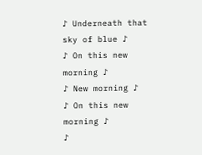♪ Underneath that sky of blue ♪
♪ On this new morning ♪
♪ New morning ♪
♪ On this new morning ♪
♪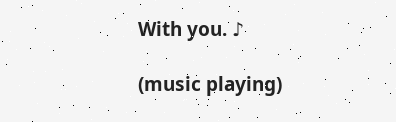With you. ♪

(music playing)